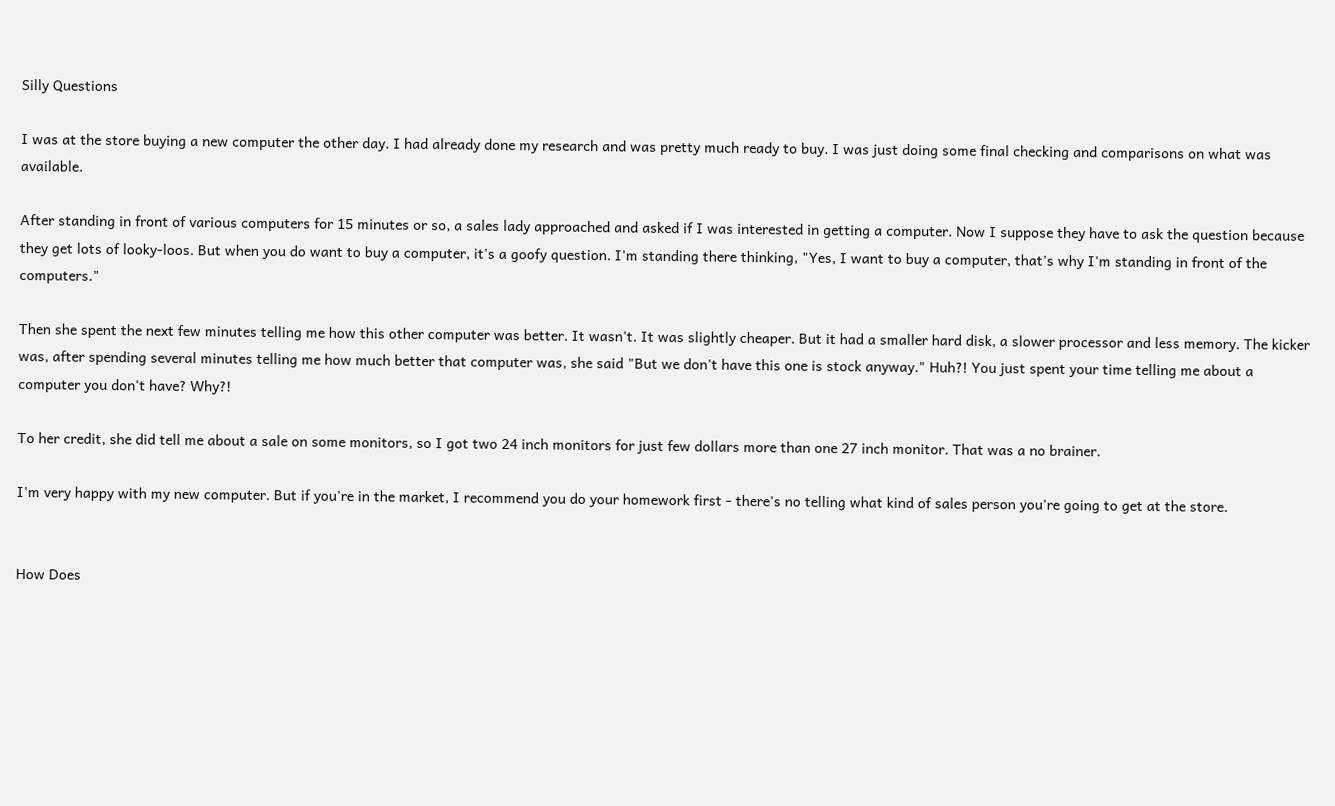Silly Questions

I was at the store buying a new computer the other day. I had already done my research and was pretty much ready to buy. I was just doing some final checking and comparisons on what was available.

After standing in front of various computers for 15 minutes or so, a sales lady approached and asked if I was interested in getting a computer. Now I suppose they have to ask the question because they get lots of looky-loos. But when you do want to buy a computer, it's a goofy question. I'm standing there thinking, "Yes, I want to buy a computer, that's why I'm standing in front of the computers."

Then she spent the next few minutes telling me how this other computer was better. It wasn't. It was slightly cheaper. But it had a smaller hard disk, a slower processor and less memory. The kicker was, after spending several minutes telling me how much better that computer was, she said "But we don't have this one is stock anyway." Huh?! You just spent your time telling me about a computer you don't have? Why?!

To her credit, she did tell me about a sale on some monitors, so I got two 24 inch monitors for just few dollars more than one 27 inch monitor. That was a no brainer.

I'm very happy with my new computer. But if you're in the market, I recommend you do your homework first - there's no telling what kind of sales person you're going to get at the store.


How Does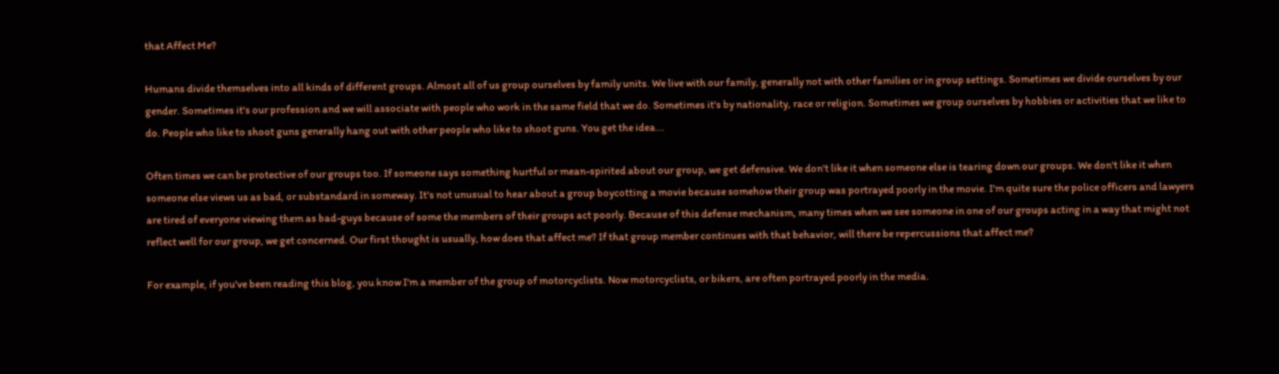that Affect Me?

Humans divide themselves into all kinds of different groups. Almost all of us group ourselves by family units. We live with our family, generally not with other families or in group settings. Sometimes we divide ourselves by our gender. Sometimes it's our profession and we will associate with people who work in the same field that we do. Sometimes it's by nationality, race or religion. Sometimes we group ourselves by hobbies or activities that we like to do. People who like to shoot guns generally hang out with other people who like to shoot guns. You get the idea...

Often times we can be protective of our groups too. If someone says something hurtful or mean-spirited about our group, we get defensive. We don't like it when someone else is tearing down our groups. We don't like it when someone else views us as bad, or substandard in someway. It's not unusual to hear about a group boycotting a movie because somehow their group was portrayed poorly in the movie. I'm quite sure the police officers and lawyers are tired of everyone viewing them as bad-guys because of some the members of their groups act poorly. Because of this defense mechanism, many times when we see someone in one of our groups acting in a way that might not reflect well for our group, we get concerned. Our first thought is usually, how does that affect me? If that group member continues with that behavior, will there be repercussions that affect me?

For example, if you've been reading this blog, you know I'm a member of the group of motorcyclists. Now motorcyclists, or bikers, are often portrayed poorly in the media.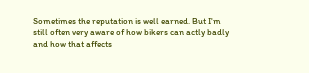Sometimes the reputation is well earned. But I'm still often very aware of how bikers can actly badly and how that affects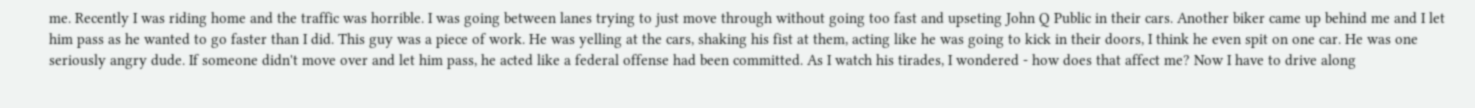me. Recently I was riding home and the traffic was horrible. I was going between lanes trying to just move through without going too fast and upseting John Q Public in their cars. Another biker came up behind me and I let him pass as he wanted to go faster than I did. This guy was a piece of work. He was yelling at the cars, shaking his fist at them, acting like he was going to kick in their doors, I think he even spit on one car. He was one seriously angry dude. If someone didn't move over and let him pass, he acted like a federal offense had been committed. As I watch his tirades, I wondered - how does that affect me? Now I have to drive along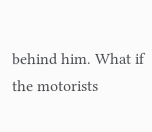behind him. What if the motorists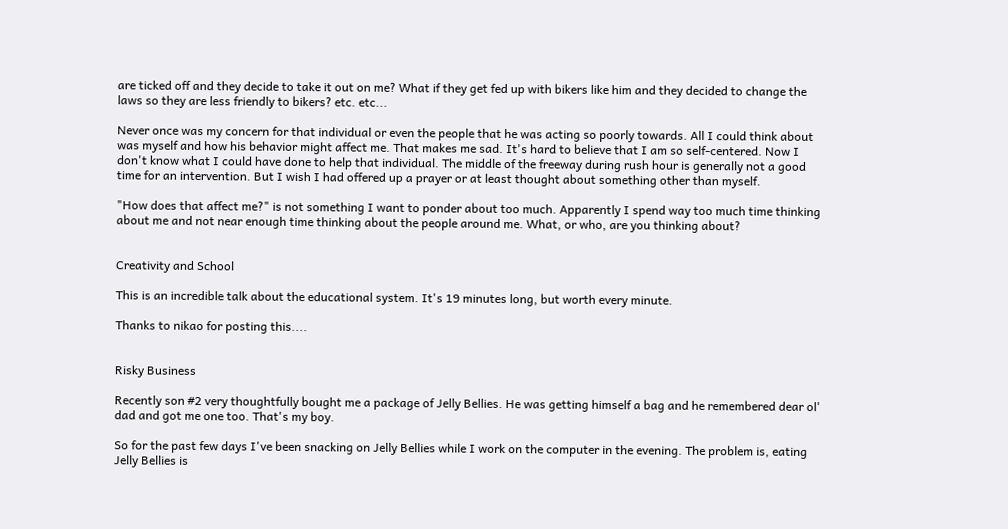are ticked off and they decide to take it out on me? What if they get fed up with bikers like him and they decided to change the laws so they are less friendly to bikers? etc. etc...

Never once was my concern for that individual or even the people that he was acting so poorly towards. All I could think about was myself and how his behavior might affect me. That makes me sad. It's hard to believe that I am so self-centered. Now I don't know what I could have done to help that individual. The middle of the freeway during rush hour is generally not a good time for an intervention. But I wish I had offered up a prayer or at least thought about something other than myself.

"How does that affect me?" is not something I want to ponder about too much. Apparently I spend way too much time thinking about me and not near enough time thinking about the people around me. What, or who, are you thinking about?


Creativity and School

This is an incredible talk about the educational system. It's 19 minutes long, but worth every minute.

Thanks to nikao for posting this....


Risky Business

Recently son #2 very thoughtfully bought me a package of Jelly Bellies. He was getting himself a bag and he remembered dear ol' dad and got me one too. That's my boy.

So for the past few days I've been snacking on Jelly Bellies while I work on the computer in the evening. The problem is, eating Jelly Bellies is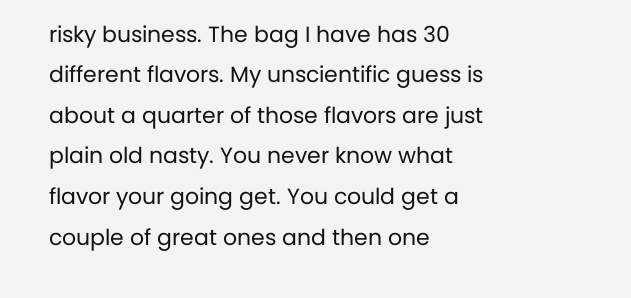risky business. The bag I have has 30 different flavors. My unscientific guess is about a quarter of those flavors are just plain old nasty. You never know what flavor your going get. You could get a couple of great ones and then one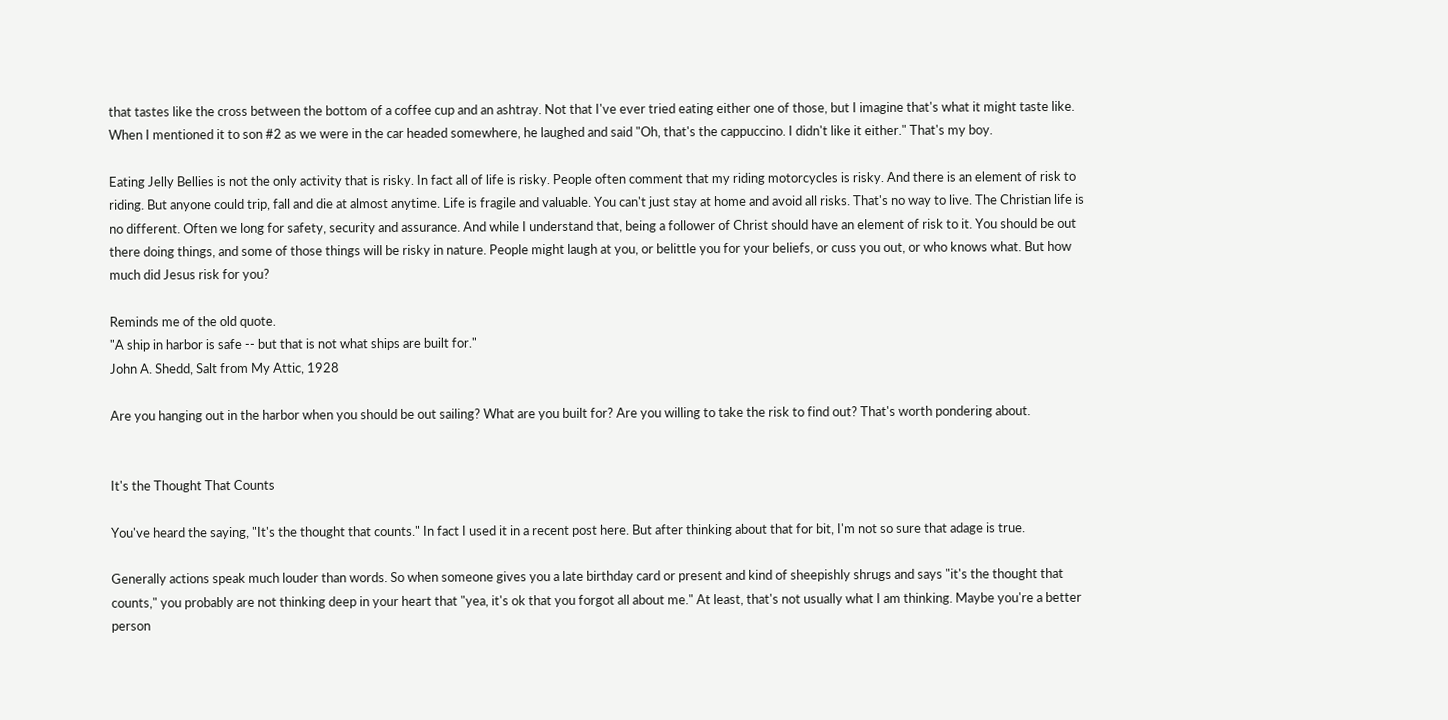that tastes like the cross between the bottom of a coffee cup and an ashtray. Not that I've ever tried eating either one of those, but I imagine that's what it might taste like. When I mentioned it to son #2 as we were in the car headed somewhere, he laughed and said "Oh, that's the cappuccino. I didn't like it either." That's my boy.

Eating Jelly Bellies is not the only activity that is risky. In fact all of life is risky. People often comment that my riding motorcycles is risky. And there is an element of risk to riding. But anyone could trip, fall and die at almost anytime. Life is fragile and valuable. You can't just stay at home and avoid all risks. That's no way to live. The Christian life is no different. Often we long for safety, security and assurance. And while I understand that, being a follower of Christ should have an element of risk to it. You should be out there doing things, and some of those things will be risky in nature. People might laugh at you, or belittle you for your beliefs, or cuss you out, or who knows what. But how much did Jesus risk for you?

Reminds me of the old quote.
"A ship in harbor is safe -- but that is not what ships are built for."
John A. Shedd, Salt from My Attic, 1928

Are you hanging out in the harbor when you should be out sailing? What are you built for? Are you willing to take the risk to find out? That's worth pondering about.


It's the Thought That Counts

You've heard the saying, "It's the thought that counts." In fact I used it in a recent post here. But after thinking about that for bit, I'm not so sure that adage is true.

Generally actions speak much louder than words. So when someone gives you a late birthday card or present and kind of sheepishly shrugs and says "it's the thought that counts," you probably are not thinking deep in your heart that "yea, it's ok that you forgot all about me." At least, that's not usually what I am thinking. Maybe you're a better person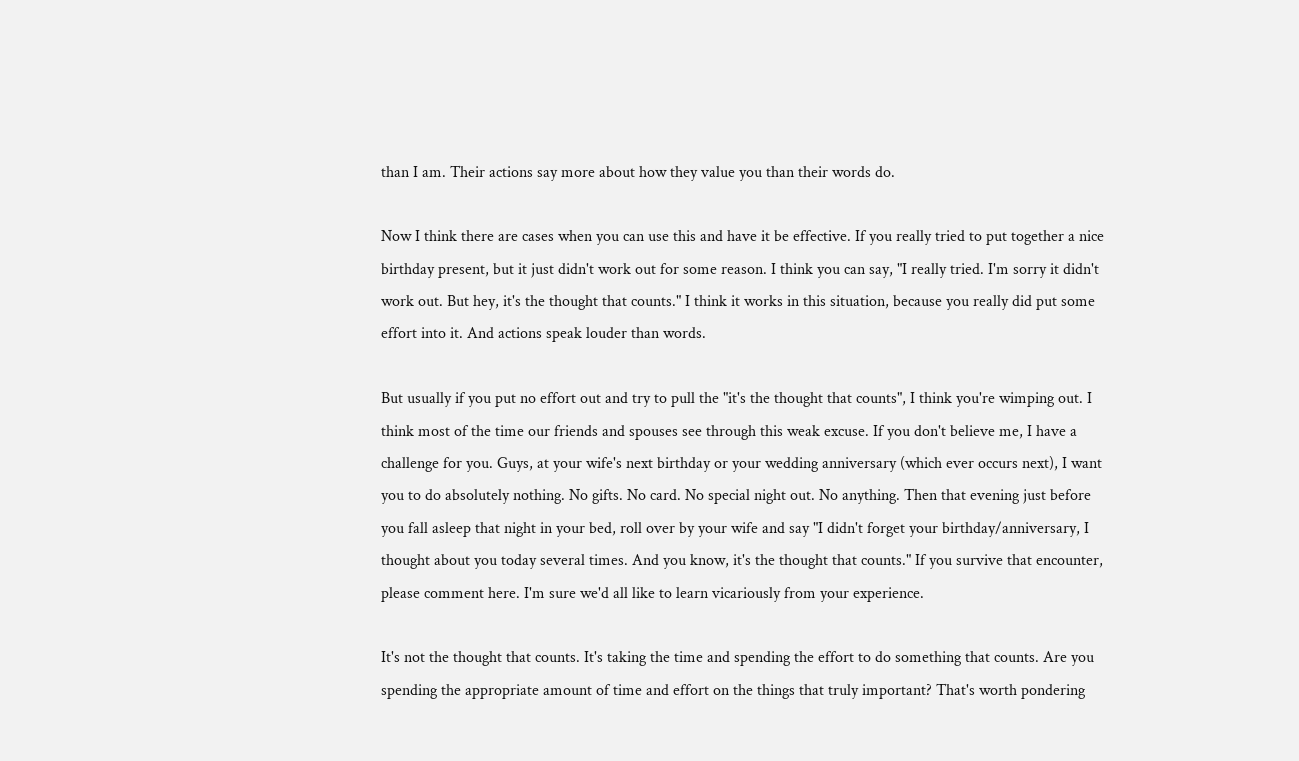than I am. Their actions say more about how they value you than their words do.

Now I think there are cases when you can use this and have it be effective. If you really tried to put together a nice birthday present, but it just didn't work out for some reason. I think you can say, "I really tried. I'm sorry it didn't work out. But hey, it's the thought that counts." I think it works in this situation, because you really did put some effort into it. And actions speak louder than words.

But usually if you put no effort out and try to pull the "it's the thought that counts", I think you're wimping out. I think most of the time our friends and spouses see through this weak excuse. If you don't believe me, I have a challenge for you. Guys, at your wife's next birthday or your wedding anniversary (which ever occurs next), I want you to do absolutely nothing. No gifts. No card. No special night out. No anything. Then that evening just before you fall asleep that night in your bed, roll over by your wife and say "I didn't forget your birthday/anniversary, I thought about you today several times. And you know, it's the thought that counts." If you survive that encounter, please comment here. I'm sure we'd all like to learn vicariously from your experience.

It's not the thought that counts. It's taking the time and spending the effort to do something that counts. Are you spending the appropriate amount of time and effort on the things that truly important? That's worth pondering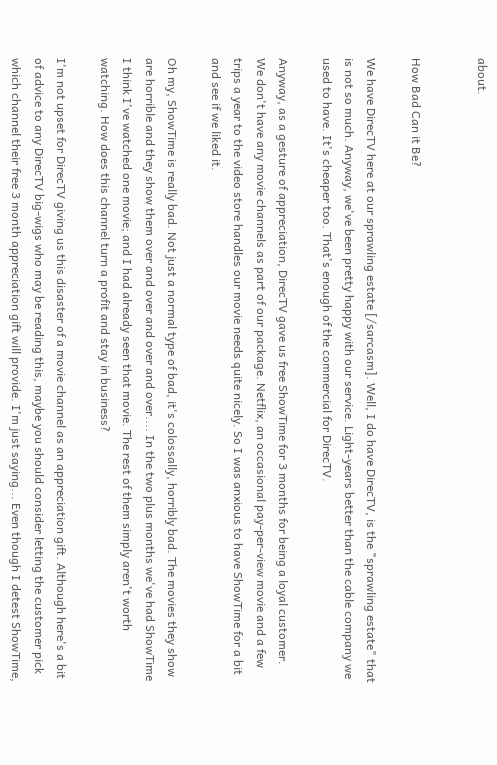about.


How Bad Can it Be?

We have DirecTV here at our sprawling estate [/sarcasm]. Well, I do have DirecTV, is the "sprawling estate" that is not so much. Anyway, we've been pretty happy with our service. Light-years better than the cable company we used to have. It's cheaper too. That's enough of the commercial for DirecTV.

Anyway, as a gesture of appreciation, DirecTV gave us free ShowTime for 3 months for being a loyal customer. We don't have any movie channels as part of our package. Netflix, an occasional pay-per-view movie and a few trips a year to the video store handles our movie needs quite nicely. So I was anxious to have ShowTime for a bit and see if we liked it.

Oh my, ShowTime is really bad. Not just a normal type of bad, it's colossally, horribly bad. The movies they show are horrible and they show them over and over and over and over.... In the two plus months we've had ShowTime I think I've watched one movie; and I had already seen that movie. The rest of them simply aren't worth watching. How does this channel turn a profit and stay in business?

I'm not upset for DirecTV giving us this disaster of a movie channel as an appreciation gift. Although here's a bit of advice to any DirecTV big-wigs who may be reading this, maybe you should consider letting the customer pick which channel their free 3 month appreciation gift will provide. I'm just saying... Even though I detest ShowTime,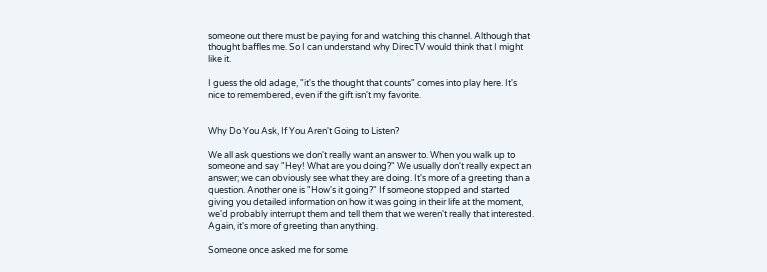someone out there must be paying for and watching this channel. Although that thought baffles me. So I can understand why DirecTV would think that I might like it.

I guess the old adage, "it's the thought that counts" comes into play here. It's nice to remembered, even if the gift isn't my favorite.


Why Do You Ask, If You Aren't Going to Listen?

We all ask questions we don't really want an answer to. When you walk up to someone and say "Hey! What are you doing?" We usually don't really expect an answer; we can obviously see what they are doing. It's more of a greeting than a question. Another one is "How's it going?" If someone stopped and started giving you detailed information on how it was going in their life at the moment, we'd probably interrupt them and tell them that we weren't really that interested. Again, it's more of greeting than anything.

Someone once asked me for some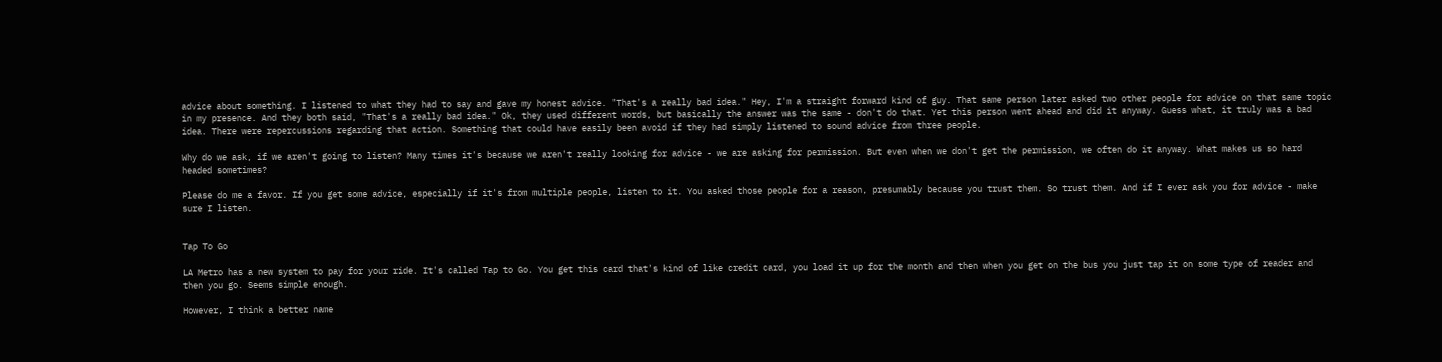advice about something. I listened to what they had to say and gave my honest advice. "That's a really bad idea." Hey, I'm a straight forward kind of guy. That same person later asked two other people for advice on that same topic in my presence. And they both said, "That's a really bad idea." Ok, they used different words, but basically the answer was the same - don't do that. Yet this person went ahead and did it anyway. Guess what, it truly was a bad idea. There were repercussions regarding that action. Something that could have easily been avoid if they had simply listened to sound advice from three people.

Why do we ask, if we aren't going to listen? Many times it's because we aren't really looking for advice - we are asking for permission. But even when we don't get the permission, we often do it anyway. What makes us so hard headed sometimes?

Please do me a favor. If you get some advice, especially if it's from multiple people, listen to it. You asked those people for a reason, presumably because you trust them. So trust them. And if I ever ask you for advice - make sure I listen.


Tap To Go

LA Metro has a new system to pay for your ride. It's called Tap to Go. You get this card that's kind of like credit card, you load it up for the month and then when you get on the bus you just tap it on some type of reader and then you go. Seems simple enough.

However, I think a better name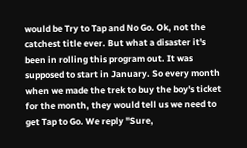would be Try to Tap and No Go. Ok, not the catchest title ever. But what a disaster it's been in rolling this program out. It was supposed to start in January. So every month when we made the trek to buy the boy's ticket for the month, they would tell us we need to get Tap to Go. We reply "Sure,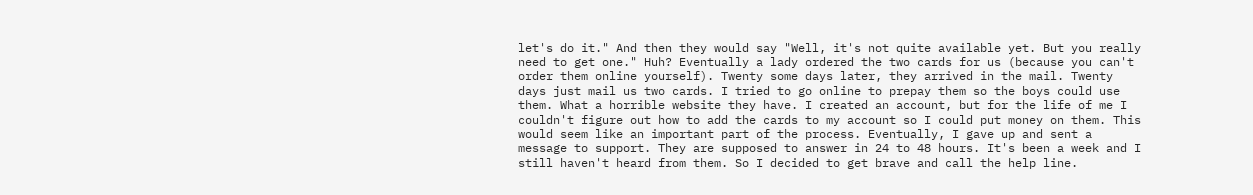let's do it." And then they would say "Well, it's not quite available yet. But you really need to get one." Huh? Eventually a lady ordered the two cards for us (because you can't order them online yourself). Twenty some days later, they arrived in the mail. Twenty days just mail us two cards. I tried to go online to prepay them so the boys could use them. What a horrible website they have. I created an account, but for the life of me I couldn't figure out how to add the cards to my account so I could put money on them. This would seem like an important part of the process. Eventually, I gave up and sent a message to support. They are supposed to answer in 24 to 48 hours. It's been a week and I still haven't heard from them. So I decided to get brave and call the help line.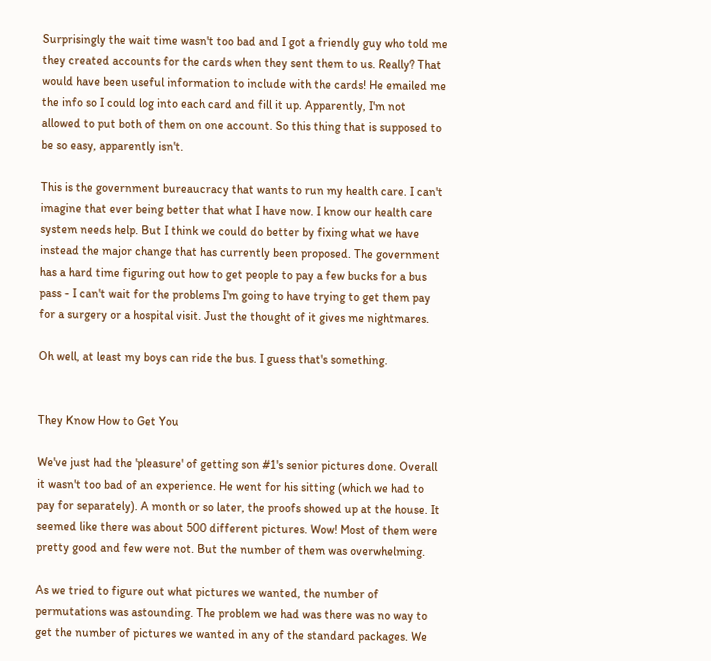Surprisingly the wait time wasn't too bad and I got a friendly guy who told me they created accounts for the cards when they sent them to us. Really? That would have been useful information to include with the cards! He emailed me the info so I could log into each card and fill it up. Apparently, I'm not allowed to put both of them on one account. So this thing that is supposed to be so easy, apparently isn't.

This is the government bureaucracy that wants to run my health care. I can't imagine that ever being better that what I have now. I know our health care system needs help. But I think we could do better by fixing what we have instead the major change that has currently been proposed. The government has a hard time figuring out how to get people to pay a few bucks for a bus pass - I can't wait for the problems I'm going to have trying to get them pay for a surgery or a hospital visit. Just the thought of it gives me nightmares.

Oh well, at least my boys can ride the bus. I guess that's something.


They Know How to Get You

We've just had the 'pleasure' of getting son #1's senior pictures done. Overall it wasn't too bad of an experience. He went for his sitting (which we had to pay for separately). A month or so later, the proofs showed up at the house. It seemed like there was about 500 different pictures. Wow! Most of them were pretty good and few were not. But the number of them was overwhelming.

As we tried to figure out what pictures we wanted, the number of permutations was astounding. The problem we had was there was no way to get the number of pictures we wanted in any of the standard packages. We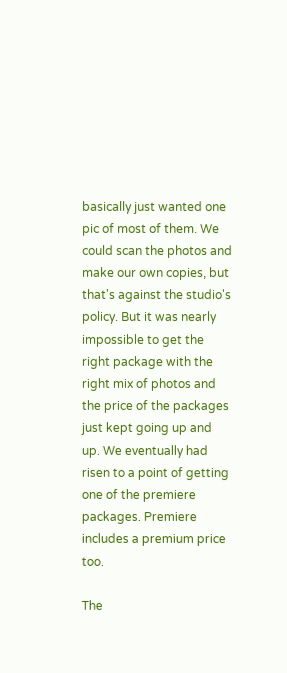basically just wanted one pic of most of them. We could scan the photos and make our own copies, but that's against the studio's policy. But it was nearly impossible to get the right package with the right mix of photos and the price of the packages just kept going up and up. We eventually had risen to a point of getting one of the premiere packages. Premiere includes a premium price too.

The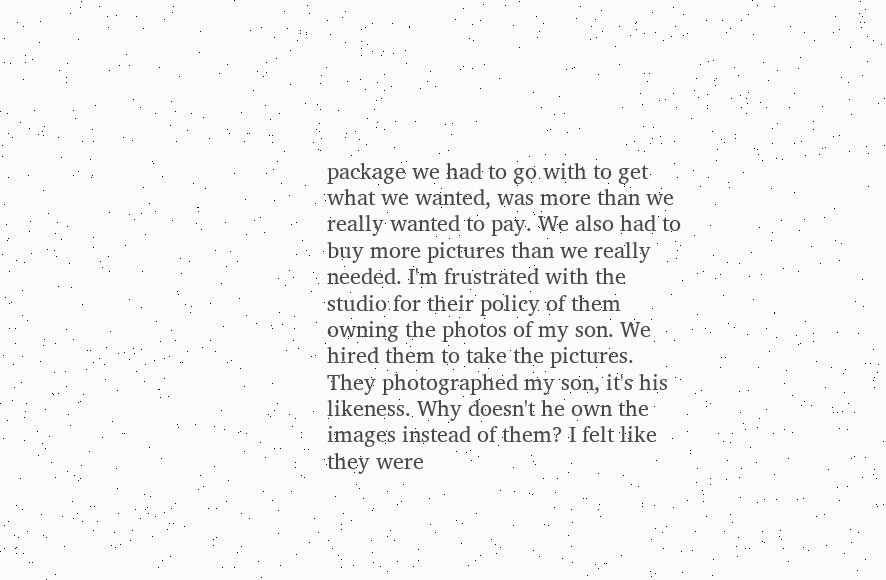package we had to go with to get what we wanted, was more than we really wanted to pay. We also had to buy more pictures than we really needed. I'm frustrated with the studio for their policy of them owning the photos of my son. We hired them to take the pictures. They photographed my son, it's his likeness. Why doesn't he own the images instead of them? I felt like they were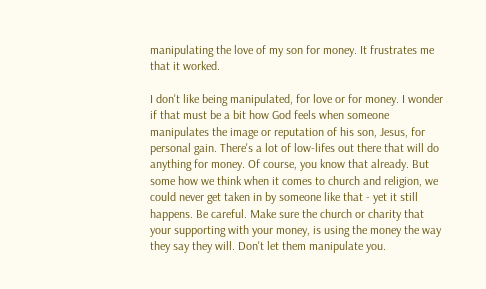manipulating the love of my son for money. It frustrates me that it worked.

I don't like being manipulated, for love or for money. I wonder if that must be a bit how God feels when someone manipulates the image or reputation of his son, Jesus, for personal gain. There's a lot of low-lifes out there that will do anything for money. Of course, you know that already. But some how we think when it comes to church and religion, we could never get taken in by someone like that - yet it still happens. Be careful. Make sure the church or charity that your supporting with your money, is using the money the way they say they will. Don't let them manipulate you.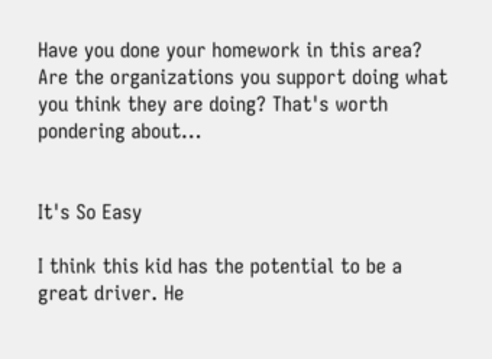Have you done your homework in this area? Are the organizations you support doing what you think they are doing? That's worth pondering about...


It's So Easy

I think this kid has the potential to be a great driver. He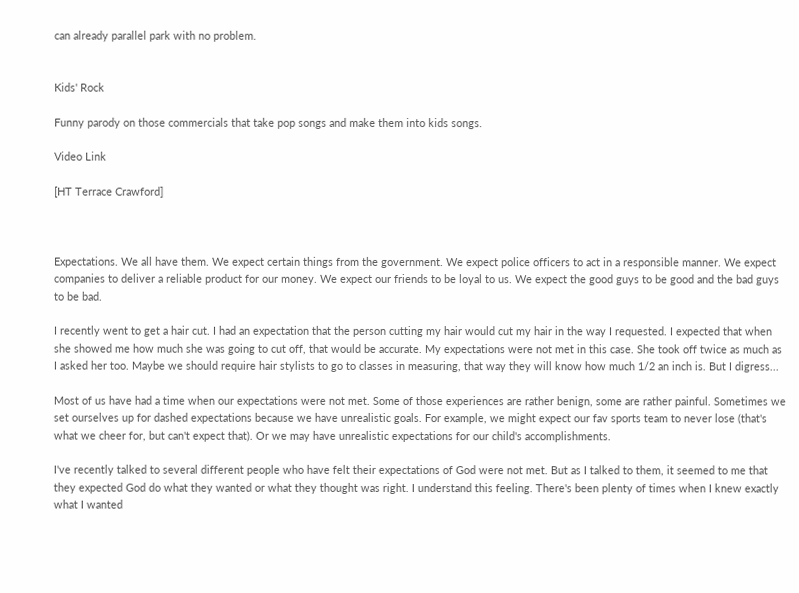can already parallel park with no problem.


Kids' Rock

Funny parody on those commercials that take pop songs and make them into kids songs.

Video Link

[HT Terrace Crawford]



Expectations. We all have them. We expect certain things from the government. We expect police officers to act in a responsible manner. We expect companies to deliver a reliable product for our money. We expect our friends to be loyal to us. We expect the good guys to be good and the bad guys to be bad.

I recently went to get a hair cut. I had an expectation that the person cutting my hair would cut my hair in the way I requested. I expected that when she showed me how much she was going to cut off, that would be accurate. My expectations were not met in this case. She took off twice as much as I asked her too. Maybe we should require hair stylists to go to classes in measuring, that way they will know how much 1/2 an inch is. But I digress...

Most of us have had a time when our expectations were not met. Some of those experiences are rather benign, some are rather painful. Sometimes we set ourselves up for dashed expectations because we have unrealistic goals. For example, we might expect our fav sports team to never lose (that's what we cheer for, but can't expect that). Or we may have unrealistic expectations for our child's accomplishments.

I've recently talked to several different people who have felt their expectations of God were not met. But as I talked to them, it seemed to me that they expected God do what they wanted or what they thought was right. I understand this feeling. There's been plenty of times when I knew exactly what I wanted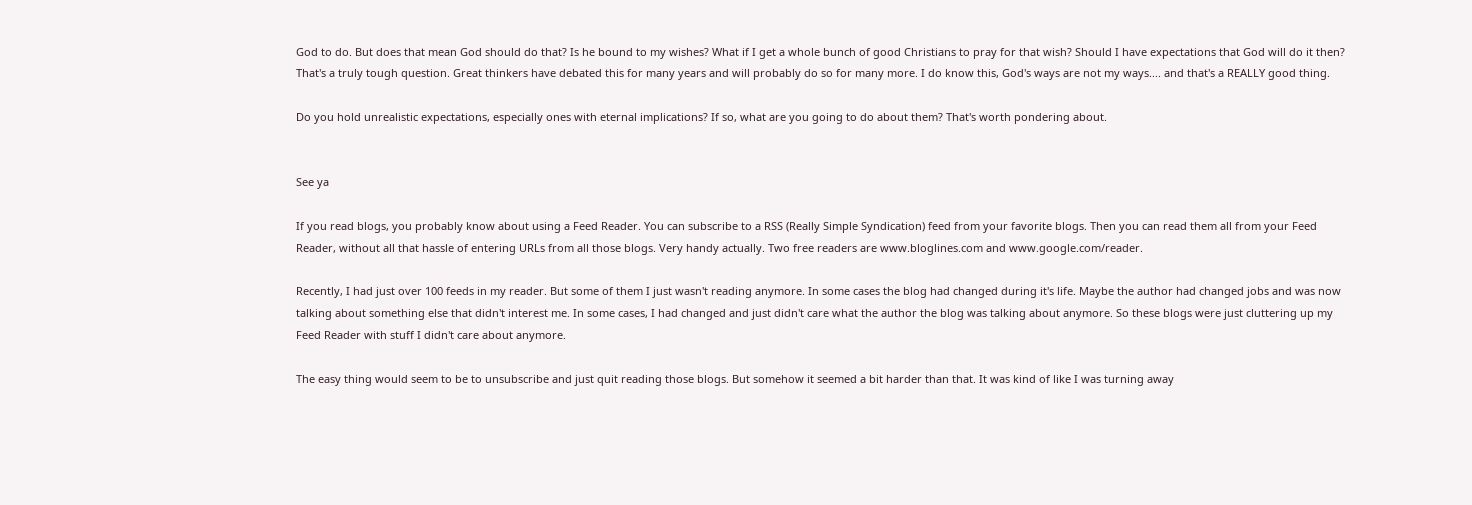God to do. But does that mean God should do that? Is he bound to my wishes? What if I get a whole bunch of good Christians to pray for that wish? Should I have expectations that God will do it then? That's a truly tough question. Great thinkers have debated this for many years and will probably do so for many more. I do know this, God's ways are not my ways.... and that's a REALLY good thing.

Do you hold unrealistic expectations, especially ones with eternal implications? If so, what are you going to do about them? That's worth pondering about.


See ya

If you read blogs, you probably know about using a Feed Reader. You can subscribe to a RSS (Really Simple Syndication) feed from your favorite blogs. Then you can read them all from your Feed Reader, without all that hassle of entering URLs from all those blogs. Very handy actually. Two free readers are www.bloglines.com and www.google.com/reader.

Recently, I had just over 100 feeds in my reader. But some of them I just wasn't reading anymore. In some cases the blog had changed during it's life. Maybe the author had changed jobs and was now talking about something else that didn't interest me. In some cases, I had changed and just didn't care what the author the blog was talking about anymore. So these blogs were just cluttering up my Feed Reader with stuff I didn't care about anymore.

The easy thing would seem to be to unsubscribe and just quit reading those blogs. But somehow it seemed a bit harder than that. It was kind of like I was turning away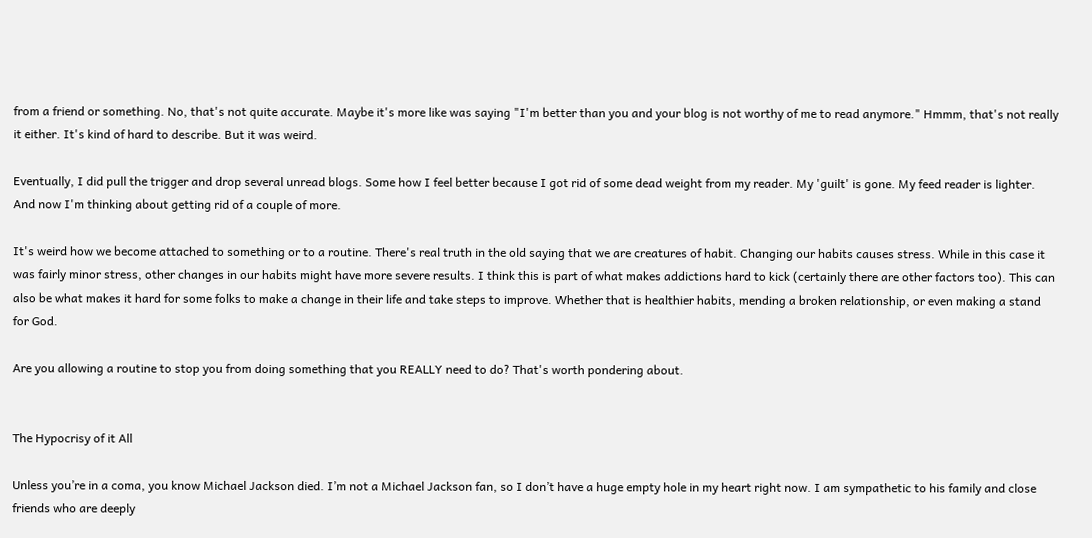from a friend or something. No, that's not quite accurate. Maybe it's more like was saying "I'm better than you and your blog is not worthy of me to read anymore." Hmmm, that's not really it either. It's kind of hard to describe. But it was weird.

Eventually, I did pull the trigger and drop several unread blogs. Some how I feel better because I got rid of some dead weight from my reader. My 'guilt' is gone. My feed reader is lighter. And now I'm thinking about getting rid of a couple of more.

It's weird how we become attached to something or to a routine. There's real truth in the old saying that we are creatures of habit. Changing our habits causes stress. While in this case it was fairly minor stress, other changes in our habits might have more severe results. I think this is part of what makes addictions hard to kick (certainly there are other factors too). This can also be what makes it hard for some folks to make a change in their life and take steps to improve. Whether that is healthier habits, mending a broken relationship, or even making a stand for God.

Are you allowing a routine to stop you from doing something that you REALLY need to do? That's worth pondering about.


The Hypocrisy of it All

Unless you’re in a coma, you know Michael Jackson died. I’m not a Michael Jackson fan, so I don’t have a huge empty hole in my heart right now. I am sympathetic to his family and close friends who are deeply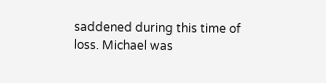saddened during this time of loss. Michael was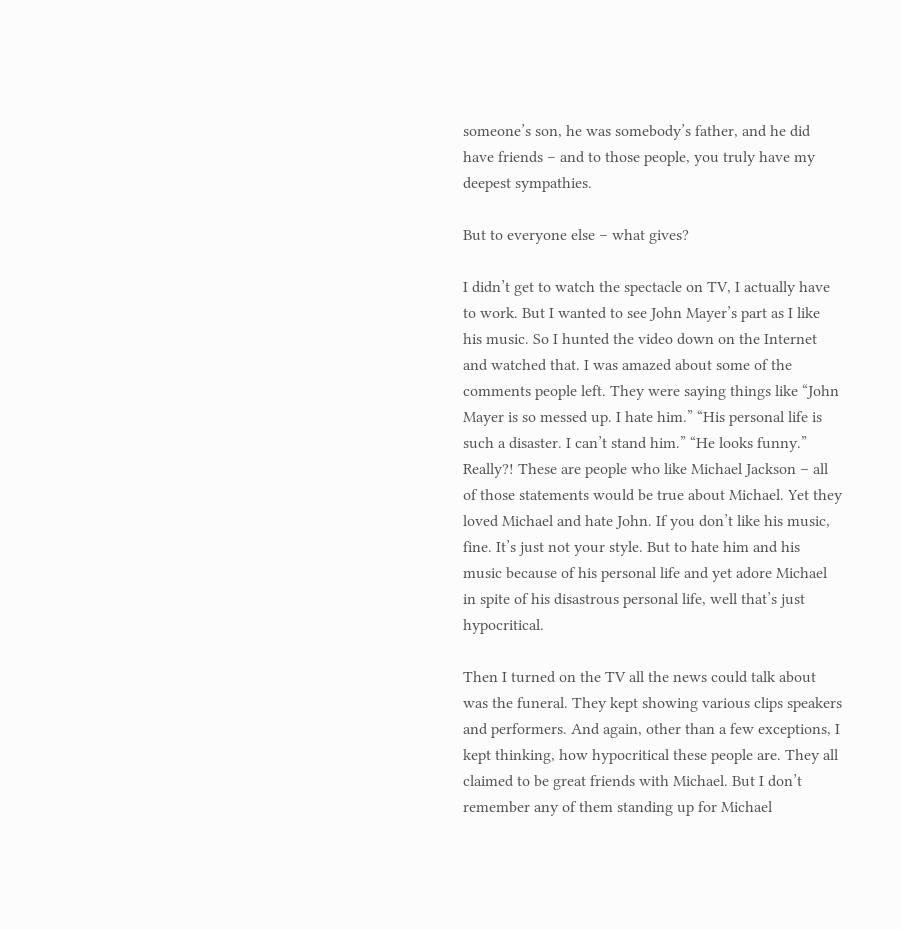someone’s son, he was somebody’s father, and he did have friends – and to those people, you truly have my deepest sympathies.

But to everyone else – what gives?

I didn’t get to watch the spectacle on TV, I actually have to work. But I wanted to see John Mayer’s part as I like his music. So I hunted the video down on the Internet and watched that. I was amazed about some of the comments people left. They were saying things like “John Mayer is so messed up. I hate him.” “His personal life is such a disaster. I can’t stand him.” “He looks funny.” Really?! These are people who like Michael Jackson – all of those statements would be true about Michael. Yet they loved Michael and hate John. If you don’t like his music, fine. It’s just not your style. But to hate him and his music because of his personal life and yet adore Michael in spite of his disastrous personal life, well that’s just hypocritical.

Then I turned on the TV all the news could talk about was the funeral. They kept showing various clips speakers and performers. And again, other than a few exceptions, I kept thinking, how hypocritical these people are. They all claimed to be great friends with Michael. But I don’t remember any of them standing up for Michael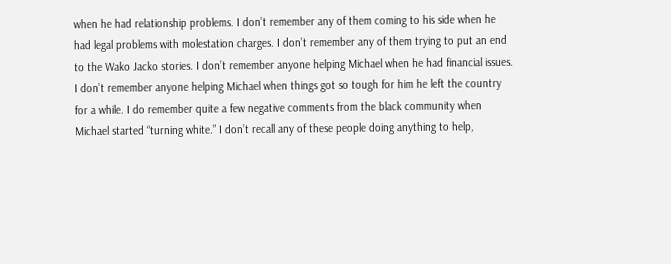when he had relationship problems. I don’t remember any of them coming to his side when he had legal problems with molestation charges. I don’t remember any of them trying to put an end to the Wako Jacko stories. I don’t remember anyone helping Michael when he had financial issues. I don’t remember anyone helping Michael when things got so tough for him he left the country for a while. I do remember quite a few negative comments from the black community when Michael started “turning white.” I don’t recall any of these people doing anything to help,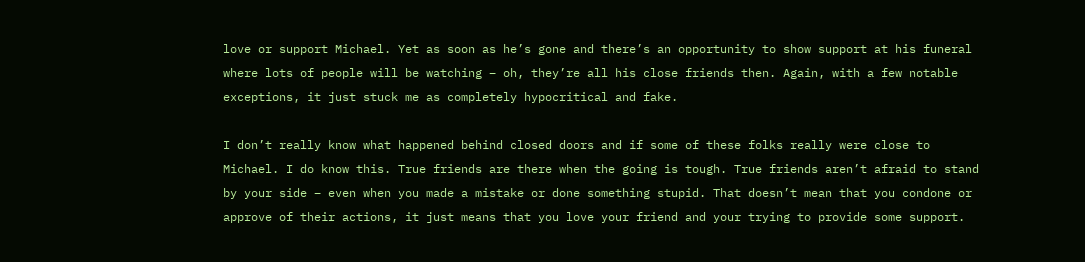love or support Michael. Yet as soon as he’s gone and there’s an opportunity to show support at his funeral where lots of people will be watching – oh, they’re all his close friends then. Again, with a few notable exceptions, it just stuck me as completely hypocritical and fake.

I don’t really know what happened behind closed doors and if some of these folks really were close to Michael. I do know this. True friends are there when the going is tough. True friends aren’t afraid to stand by your side – even when you made a mistake or done something stupid. That doesn’t mean that you condone or approve of their actions, it just means that you love your friend and your trying to provide some support.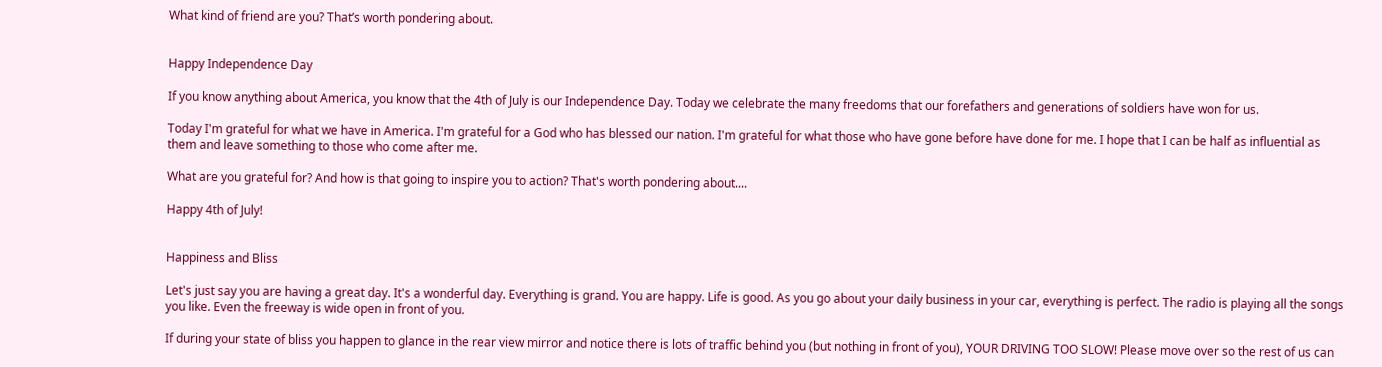What kind of friend are you? That’s worth pondering about.


Happy Independence Day

If you know anything about America, you know that the 4th of July is our Independence Day. Today we celebrate the many freedoms that our forefathers and generations of soldiers have won for us.

Today I'm grateful for what we have in America. I'm grateful for a God who has blessed our nation. I'm grateful for what those who have gone before have done for me. I hope that I can be half as influential as them and leave something to those who come after me.

What are you grateful for? And how is that going to inspire you to action? That's worth pondering about....

Happy 4th of July!


Happiness and Bliss

Let's just say you are having a great day. It's a wonderful day. Everything is grand. You are happy. Life is good. As you go about your daily business in your car, everything is perfect. The radio is playing all the songs you like. Even the freeway is wide open in front of you.

If during your state of bliss you happen to glance in the rear view mirror and notice there is lots of traffic behind you (but nothing in front of you), YOUR DRIVING TOO SLOW! Please move over so the rest of us can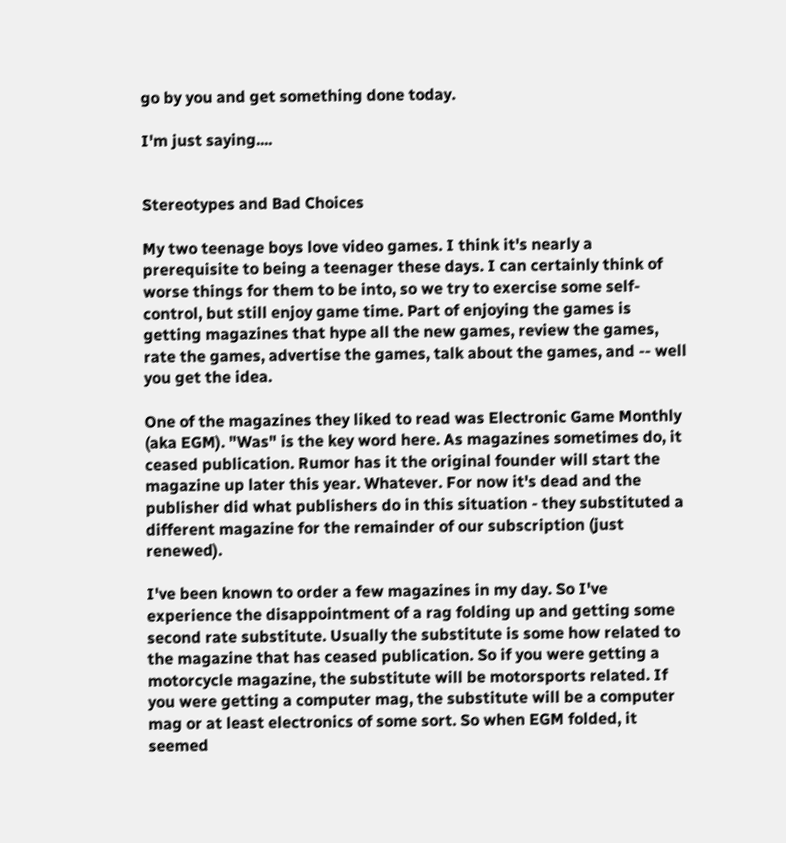go by you and get something done today.

I'm just saying....


Stereotypes and Bad Choices

My two teenage boys love video games. I think it's nearly a prerequisite to being a teenager these days. I can certainly think of worse things for them to be into, so we try to exercise some self-control, but still enjoy game time. Part of enjoying the games is getting magazines that hype all the new games, review the games, rate the games, advertise the games, talk about the games, and -- well you get the idea.

One of the magazines they liked to read was Electronic Game Monthly (aka EGM). "Was" is the key word here. As magazines sometimes do, it ceased publication. Rumor has it the original founder will start the magazine up later this year. Whatever. For now it's dead and the publisher did what publishers do in this situation - they substituted a different magazine for the remainder of our subscription (just renewed).

I've been known to order a few magazines in my day. So I've experience the disappointment of a rag folding up and getting some second rate substitute. Usually the substitute is some how related to the magazine that has ceased publication. So if you were getting a motorcycle magazine, the substitute will be motorsports related. If you were getting a computer mag, the substitute will be a computer mag or at least electronics of some sort. So when EGM folded, it seemed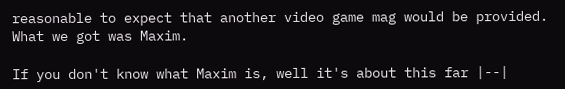reasonable to expect that another video game mag would be provided. What we got was Maxim.

If you don't know what Maxim is, well it's about this far |--|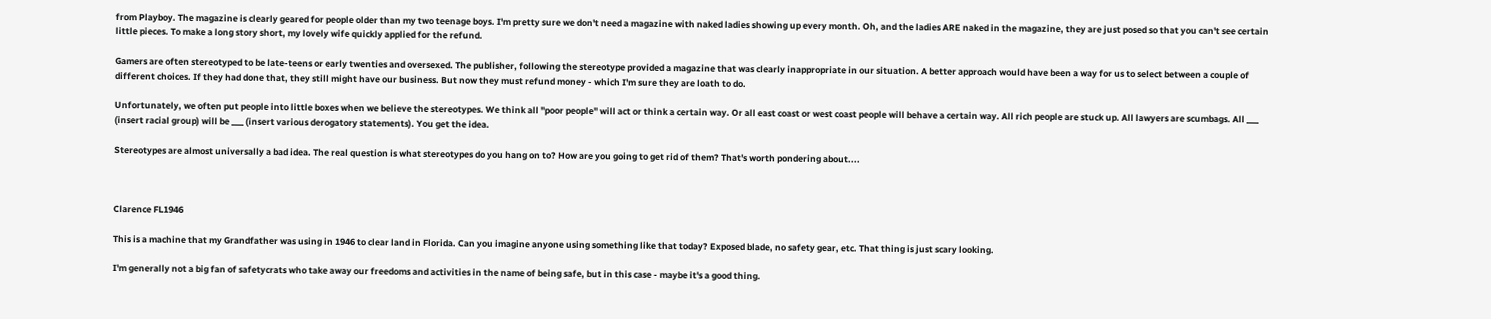from Playboy. The magazine is clearly geared for people older than my two teenage boys. I'm pretty sure we don't need a magazine with naked ladies showing up every month. Oh, and the ladies ARE naked in the magazine, they are just posed so that you can't see certain little pieces. To make a long story short, my lovely wife quickly applied for the refund.

Gamers are often stereotyped to be late-teens or early twenties and oversexed. The publisher, following the stereotype provided a magazine that was clearly inappropriate in our situation. A better approach would have been a way for us to select between a couple of different choices. If they had done that, they still might have our business. But now they must refund money - which I'm sure they are loath to do.

Unfortunately, we often put people into little boxes when we believe the stereotypes. We think all "poor people" will act or think a certain way. Or all east coast or west coast people will behave a certain way. All rich people are stuck up. All lawyers are scumbags. All ___ (insert racial group) will be ___ (insert various derogatory statements). You get the idea.

Stereotypes are almost universally a bad idea. The real question is what stereotypes do you hang on to? How are you going to get rid of them? That's worth pondering about....



Clarence FL1946

This is a machine that my Grandfather was using in 1946 to clear land in Florida. Can you imagine anyone using something like that today? Exposed blade, no safety gear, etc. That thing is just scary looking.

I'm generally not a big fan of safetycrats who take away our freedoms and activities in the name of being safe, but in this case - maybe it's a good thing.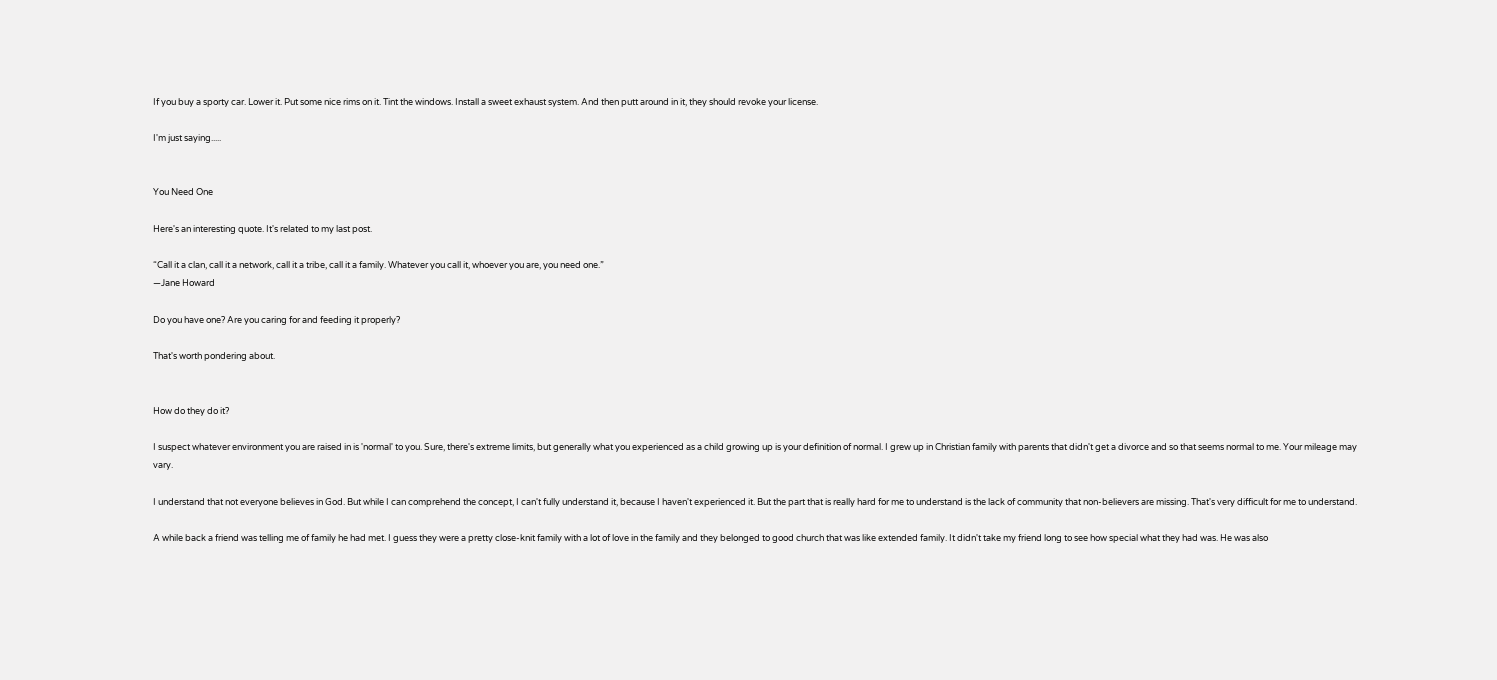If you buy a sporty car. Lower it. Put some nice rims on it. Tint the windows. Install a sweet exhaust system. And then putt around in it, they should revoke your license.

I'm just saying.....


You Need One

Here's an interesting quote. It's related to my last post.

“Call it a clan, call it a network, call it a tribe, call it a family. Whatever you call it, whoever you are, you need one.”
—Jane Howard

Do you have one? Are you caring for and feeding it properly?

That's worth pondering about.


How do they do it?

I suspect whatever environment you are raised in is 'normal' to you. Sure, there's extreme limits, but generally what you experienced as a child growing up is your definition of normal. I grew up in Christian family with parents that didn't get a divorce and so that seems normal to me. Your mileage may vary.

I understand that not everyone believes in God. But while I can comprehend the concept, I can't fully understand it, because I haven't experienced it. But the part that is really hard for me to understand is the lack of community that non-believers are missing. That's very difficult for me to understand.

A while back a friend was telling me of family he had met. I guess they were a pretty close-knit family with a lot of love in the family and they belonged to good church that was like extended family. It didn't take my friend long to see how special what they had was. He was also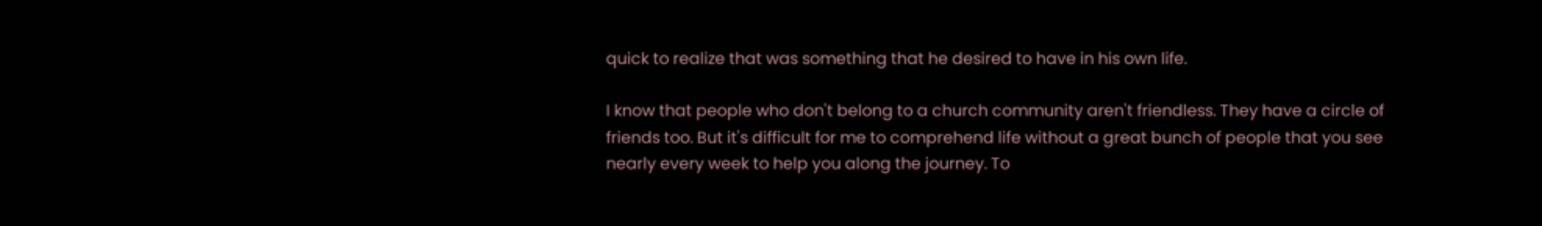quick to realize that was something that he desired to have in his own life.

I know that people who don't belong to a church community aren't friendless. They have a circle of friends too. But it's difficult for me to comprehend life without a great bunch of people that you see nearly every week to help you along the journey. To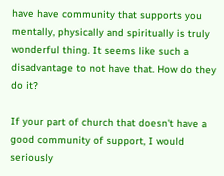have have community that supports you mentally, physically and spiritually is truly wonderful thing. It seems like such a disadvantage to not have that. How do they do it?

If your part of church that doesn't have a good community of support, I would seriously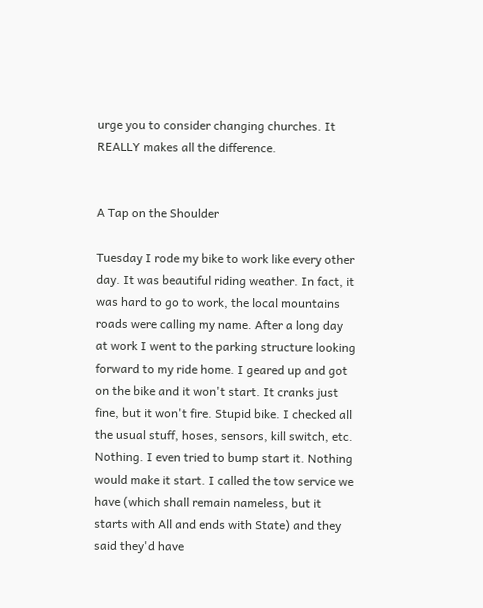urge you to consider changing churches. It REALLY makes all the difference.


A Tap on the Shoulder

Tuesday I rode my bike to work like every other day. It was beautiful riding weather. In fact, it was hard to go to work, the local mountains roads were calling my name. After a long day at work I went to the parking structure looking forward to my ride home. I geared up and got on the bike and it won't start. It cranks just fine, but it won't fire. Stupid bike. I checked all the usual stuff, hoses, sensors, kill switch, etc. Nothing. I even tried to bump start it. Nothing would make it start. I called the tow service we have (which shall remain nameless, but it starts with All and ends with State) and they said they'd have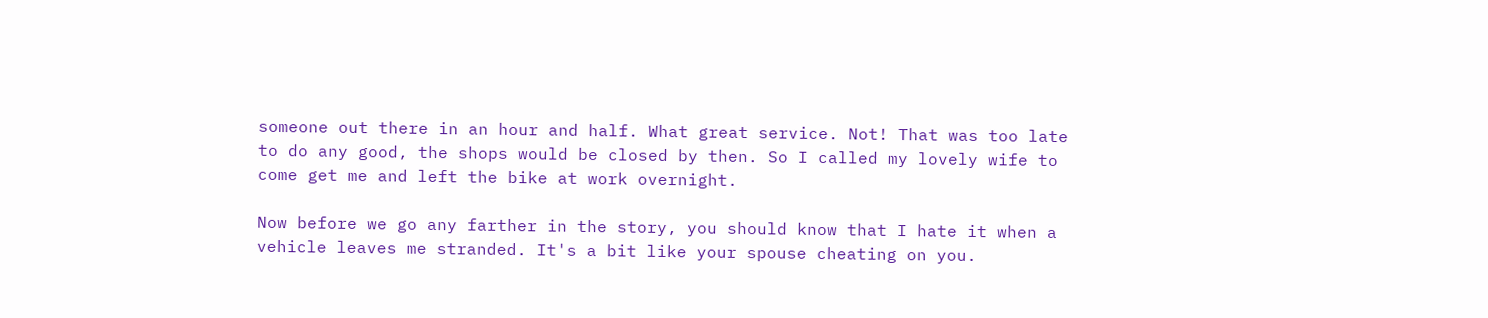someone out there in an hour and half. What great service. Not! That was too late to do any good, the shops would be closed by then. So I called my lovely wife to come get me and left the bike at work overnight.

Now before we go any farther in the story, you should know that I hate it when a vehicle leaves me stranded. It's a bit like your spouse cheating on you.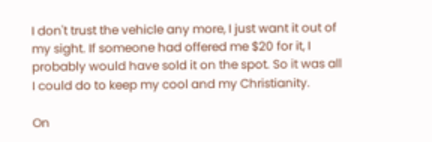I don't trust the vehicle any more, I just want it out of my sight. If someone had offered me $20 for it, I probably would have sold it on the spot. So it was all I could do to keep my cool and my Christianity.

On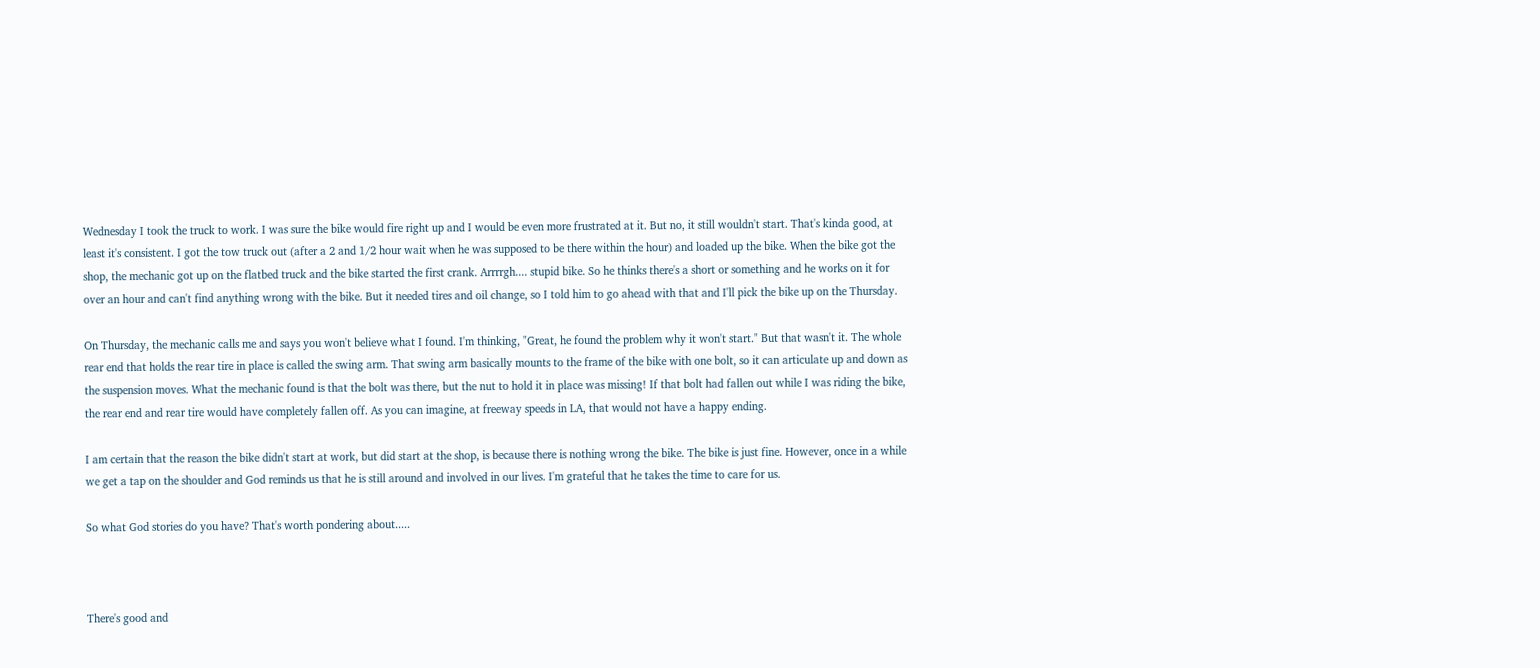Wednesday I took the truck to work. I was sure the bike would fire right up and I would be even more frustrated at it. But no, it still wouldn't start. That's kinda good, at least it's consistent. I got the tow truck out (after a 2 and 1/2 hour wait when he was supposed to be there within the hour) and loaded up the bike. When the bike got the shop, the mechanic got up on the flatbed truck and the bike started the first crank. Arrrrgh.... stupid bike. So he thinks there's a short or something and he works on it for over an hour and can't find anything wrong with the bike. But it needed tires and oil change, so I told him to go ahead with that and I'll pick the bike up on the Thursday.

On Thursday, the mechanic calls me and says you won't believe what I found. I'm thinking, "Great, he found the problem why it won't start." But that wasn't it. The whole rear end that holds the rear tire in place is called the swing arm. That swing arm basically mounts to the frame of the bike with one bolt, so it can articulate up and down as the suspension moves. What the mechanic found is that the bolt was there, but the nut to hold it in place was missing! If that bolt had fallen out while I was riding the bike, the rear end and rear tire would have completely fallen off. As you can imagine, at freeway speeds in LA, that would not have a happy ending.

I am certain that the reason the bike didn't start at work, but did start at the shop, is because there is nothing wrong the bike. The bike is just fine. However, once in a while we get a tap on the shoulder and God reminds us that he is still around and involved in our lives. I'm grateful that he takes the time to care for us.

So what God stories do you have? That's worth pondering about.....



There's good and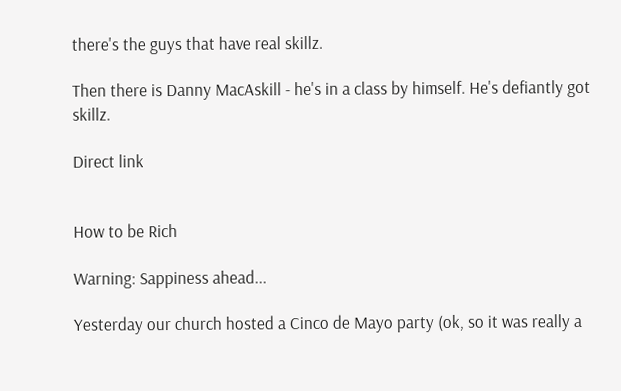there's the guys that have real skillz.

Then there is Danny MacAskill - he's in a class by himself. He's defiantly got skillz.

Direct link


How to be Rich

Warning: Sappiness ahead...

Yesterday our church hosted a Cinco de Mayo party (ok, so it was really a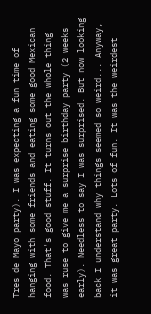Tres de Mayo party). I was expecting a fun time of hanging with some friends and eating some good Mexican food. That's good stuff. It turns out the whole thing was ruse to give me a surprise birthday party (2 weeks early). Needless to say I was surprised. But now looking back I understand why things seemed so weird... Anyway, it was great party. Lots of fun. It was the weirdest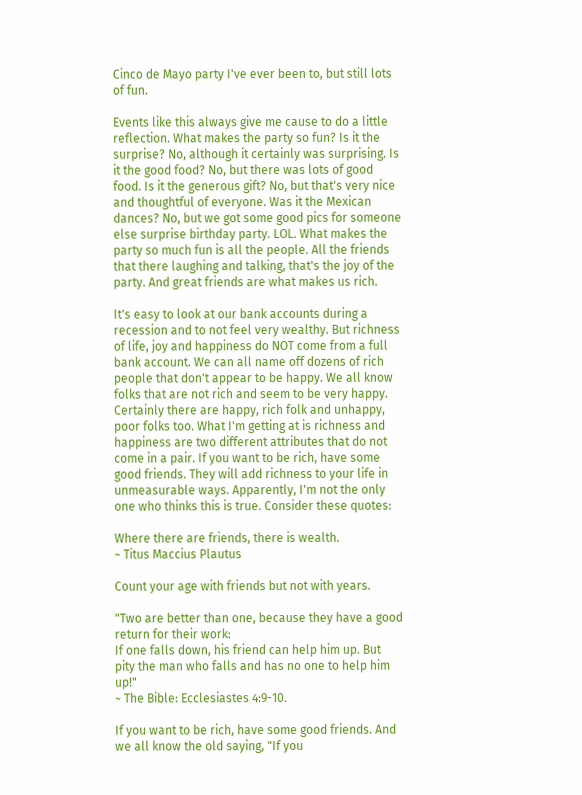Cinco de Mayo party I've ever been to, but still lots of fun.

Events like this always give me cause to do a little reflection. What makes the party so fun? Is it the surprise? No, although it certainly was surprising. Is it the good food? No, but there was lots of good food. Is it the generous gift? No, but that's very nice and thoughtful of everyone. Was it the Mexican dances? No, but we got some good pics for someone else surprise birthday party. LOL. What makes the party so much fun is all the people. All the friends that there laughing and talking, that's the joy of the party. And great friends are what makes us rich.

It's easy to look at our bank accounts during a recession and to not feel very wealthy. But richness of life, joy and happiness do NOT come from a full bank account. We can all name off dozens of rich people that don't appear to be happy. We all know folks that are not rich and seem to be very happy. Certainly there are happy, rich folk and unhappy, poor folks too. What I'm getting at is richness and happiness are two different attributes that do not come in a pair. If you want to be rich, have some good friends. They will add richness to your life in unmeasurable ways. Apparently, I'm not the only one who thinks this is true. Consider these quotes:

Where there are friends, there is wealth.
~ Titus Maccius Plautus

Count your age with friends but not with years.

"Two are better than one, because they have a good return for their work:
If one falls down, his friend can help him up. But pity the man who falls and has no one to help him up!"
~ The Bible: Ecclesiastes 4:9-10.

If you want to be rich, have some good friends. And we all know the old saying, "If you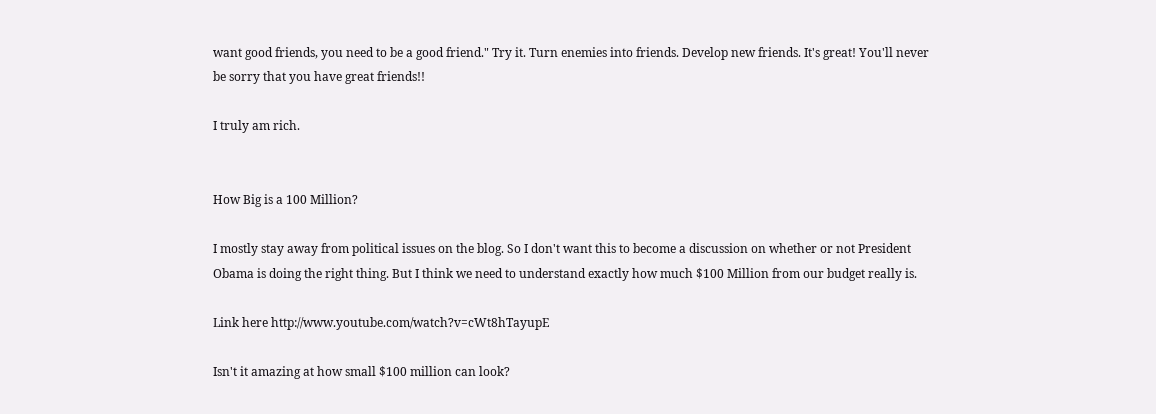want good friends, you need to be a good friend." Try it. Turn enemies into friends. Develop new friends. It's great! You'll never be sorry that you have great friends!!

I truly am rich.


How Big is a 100 Million?

I mostly stay away from political issues on the blog. So I don't want this to become a discussion on whether or not President Obama is doing the right thing. But I think we need to understand exactly how much $100 Million from our budget really is.

Link here http://www.youtube.com/watch?v=cWt8hTayupE

Isn't it amazing at how small $100 million can look?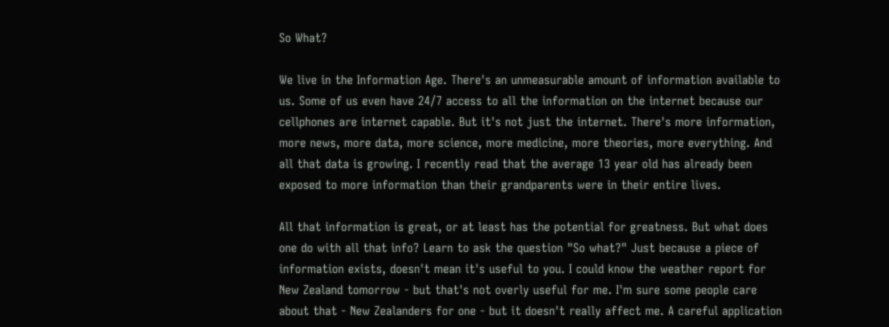So What?

We live in the Information Age. There's an unmeasurable amount of information available to us. Some of us even have 24/7 access to all the information on the internet because our cellphones are internet capable. But it's not just the internet. There's more information, more news, more data, more science, more medicine, more theories, more everything. And all that data is growing. I recently read that the average 13 year old has already been exposed to more information than their grandparents were in their entire lives.

All that information is great, or at least has the potential for greatness. But what does one do with all that info? Learn to ask the question "So what?" Just because a piece of information exists, doesn't mean it's useful to you. I could know the weather report for New Zealand tomorrow - but that's not overly useful for me. I'm sure some people care about that - New Zealanders for one - but it doesn't really affect me. A careful application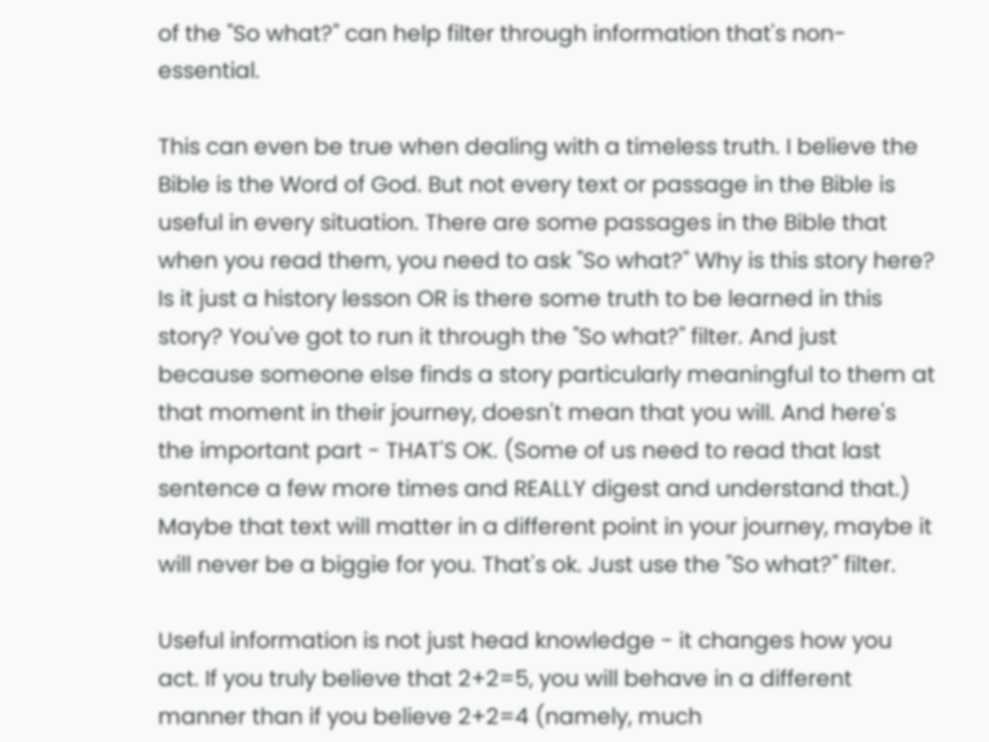of the "So what?" can help filter through information that's non-essential.

This can even be true when dealing with a timeless truth. I believe the Bible is the Word of God. But not every text or passage in the Bible is useful in every situation. There are some passages in the Bible that when you read them, you need to ask "So what?" Why is this story here? Is it just a history lesson OR is there some truth to be learned in this story? You've got to run it through the "So what?" filter. And just because someone else finds a story particularly meaningful to them at that moment in their journey, doesn't mean that you will. And here's the important part - THAT'S OK. (Some of us need to read that last sentence a few more times and REALLY digest and understand that.) Maybe that text will matter in a different point in your journey, maybe it will never be a biggie for you. That's ok. Just use the "So what?" filter.

Useful information is not just head knowledge - it changes how you act. If you truly believe that 2+2=5, you will behave in a different manner than if you believe 2+2=4 (namely, much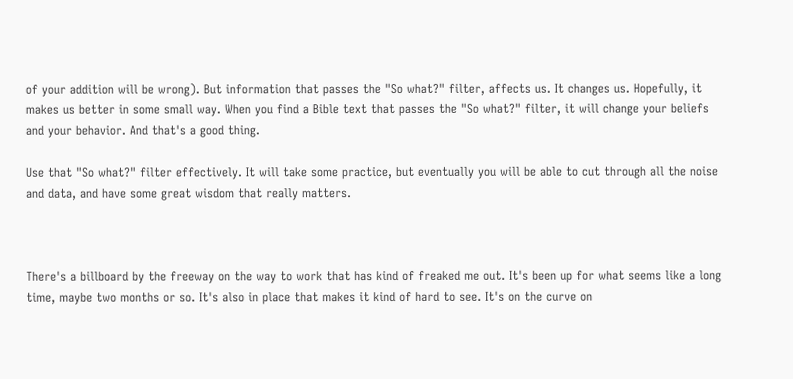of your addition will be wrong). But information that passes the "So what?" filter, affects us. It changes us. Hopefully, it makes us better in some small way. When you find a Bible text that passes the "So what?" filter, it will change your beliefs and your behavior. And that's a good thing.

Use that "So what?" filter effectively. It will take some practice, but eventually you will be able to cut through all the noise and data, and have some great wisdom that really matters.



There's a billboard by the freeway on the way to work that has kind of freaked me out. It's been up for what seems like a long time, maybe two months or so. It's also in place that makes it kind of hard to see. It's on the curve on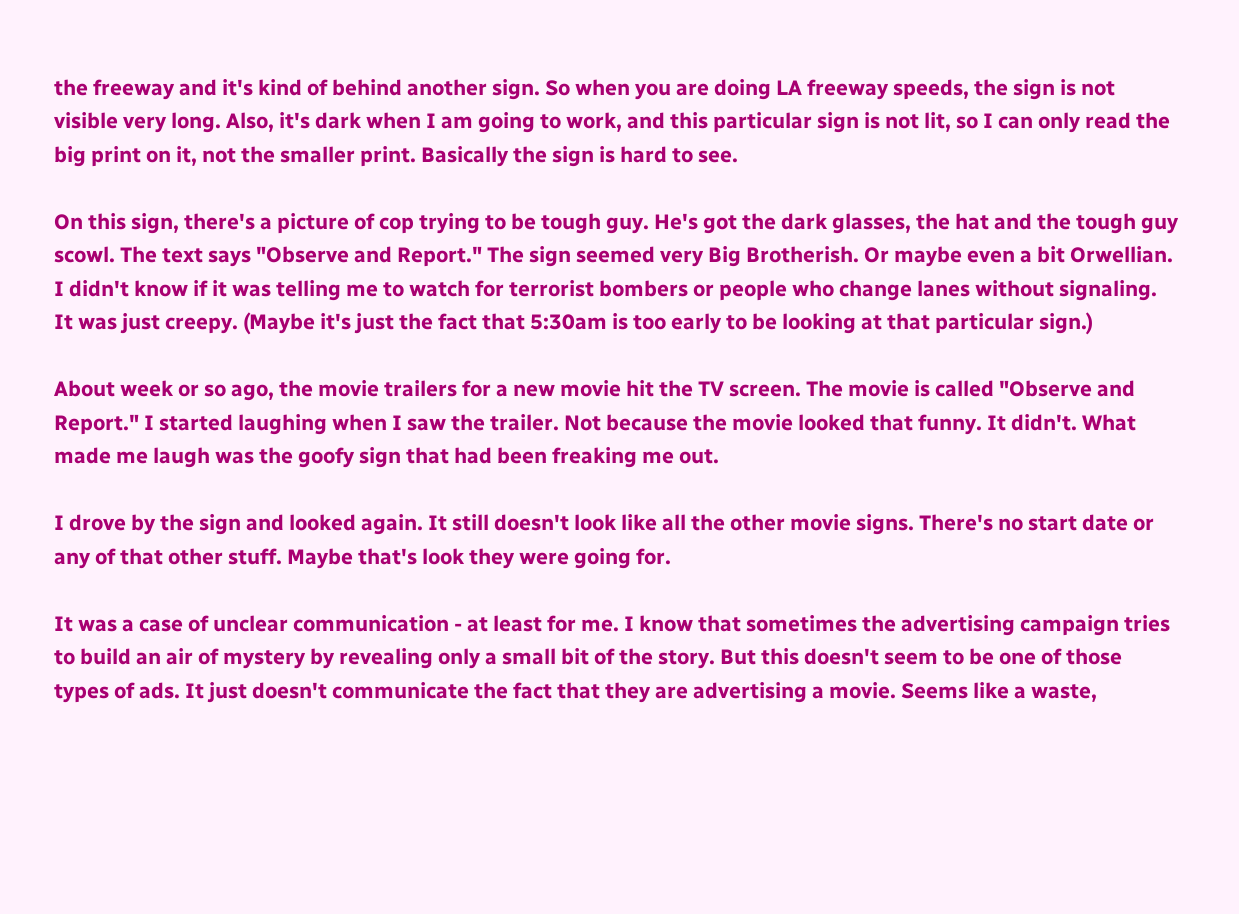the freeway and it's kind of behind another sign. So when you are doing LA freeway speeds, the sign is not visible very long. Also, it's dark when I am going to work, and this particular sign is not lit, so I can only read the big print on it, not the smaller print. Basically the sign is hard to see.

On this sign, there's a picture of cop trying to be tough guy. He's got the dark glasses, the hat and the tough guy scowl. The text says "Observe and Report." The sign seemed very Big Brotherish. Or maybe even a bit Orwellian. I didn't know if it was telling me to watch for terrorist bombers or people who change lanes without signaling. It was just creepy. (Maybe it's just the fact that 5:30am is too early to be looking at that particular sign.)

About week or so ago, the movie trailers for a new movie hit the TV screen. The movie is called "Observe and Report." I started laughing when I saw the trailer. Not because the movie looked that funny. It didn't. What made me laugh was the goofy sign that had been freaking me out.

I drove by the sign and looked again. It still doesn't look like all the other movie signs. There's no start date or any of that other stuff. Maybe that's look they were going for.

It was a case of unclear communication - at least for me. I know that sometimes the advertising campaign tries to build an air of mystery by revealing only a small bit of the story. But this doesn't seem to be one of those types of ads. It just doesn't communicate the fact that they are advertising a movie. Seems like a waste,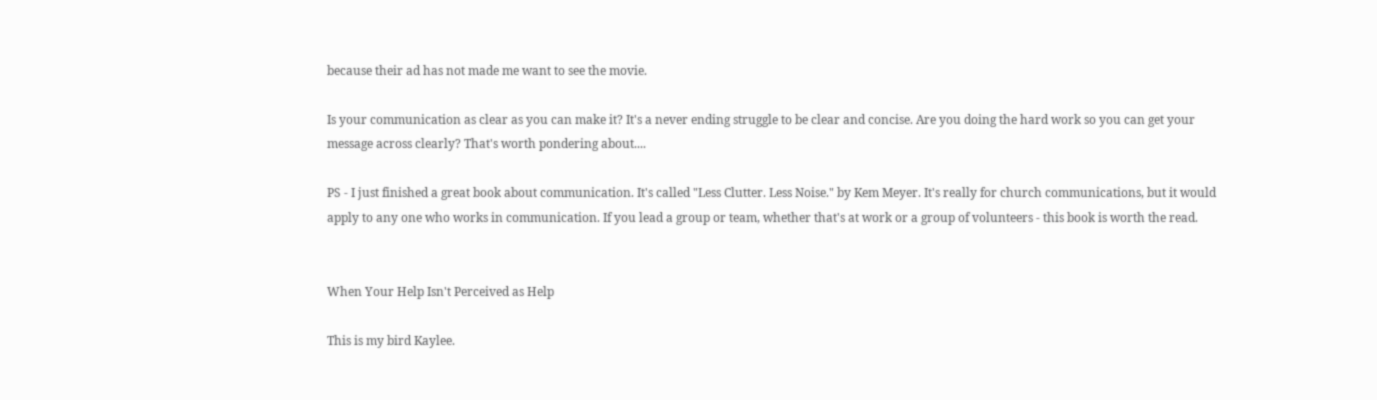because their ad has not made me want to see the movie.

Is your communication as clear as you can make it? It's a never ending struggle to be clear and concise. Are you doing the hard work so you can get your message across clearly? That's worth pondering about....

PS - I just finished a great book about communication. It's called "Less Clutter. Less Noise." by Kem Meyer. It's really for church communications, but it would apply to any one who works in communication. If you lead a group or team, whether that's at work or a group of volunteers - this book is worth the read.


When Your Help Isn't Perceived as Help

This is my bird Kaylee.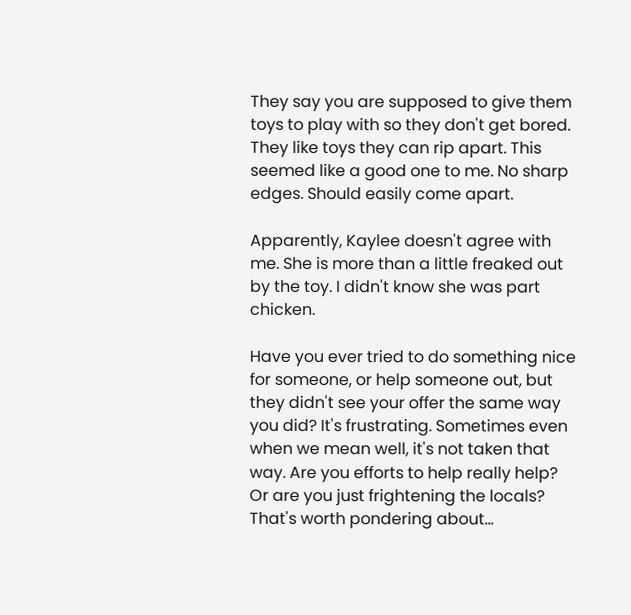They say you are supposed to give them toys to play with so they don't get bored. They like toys they can rip apart. This seemed like a good one to me. No sharp edges. Should easily come apart.

Apparently, Kaylee doesn't agree with me. She is more than a little freaked out by the toy. I didn't know she was part chicken.

Have you ever tried to do something nice for someone, or help someone out, but they didn't see your offer the same way you did? It's frustrating. Sometimes even when we mean well, it's not taken that way. Are you efforts to help really help? Or are you just frightening the locals? That's worth pondering about...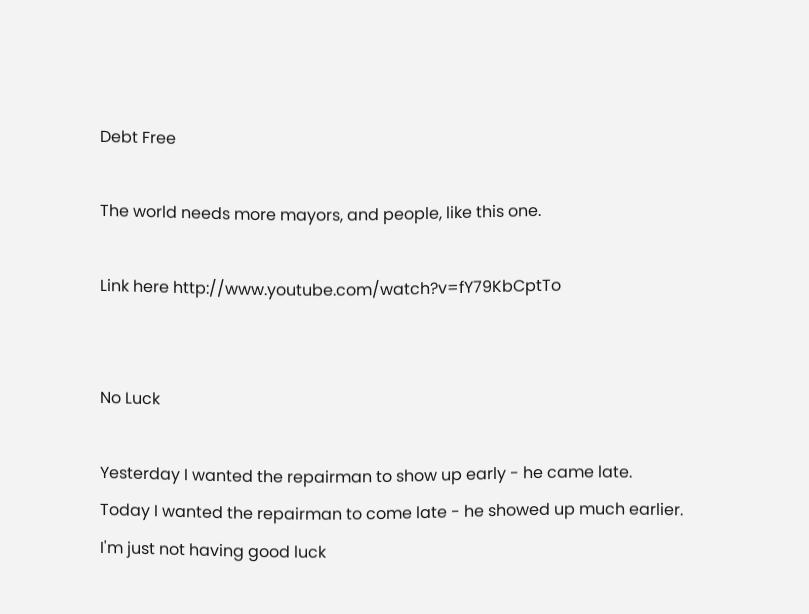Debt Free

The world needs more mayors, and people, like this one.

Link here http://www.youtube.com/watch?v=fY79KbCptTo


No Luck

Yesterday I wanted the repairman to show up early - he came late.
Today I wanted the repairman to come late - he showed up much earlier.
I'm just not having good luck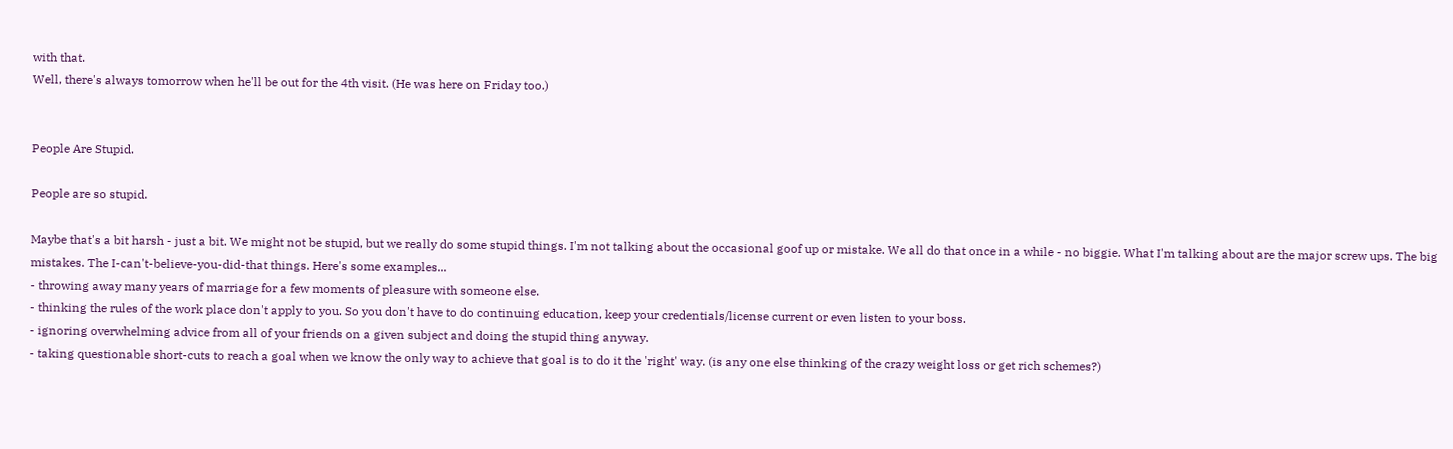with that.
Well, there's always tomorrow when he'll be out for the 4th visit. (He was here on Friday too.)


People Are Stupid.

People are so stupid.

Maybe that's a bit harsh - just a bit. We might not be stupid, but we really do some stupid things. I'm not talking about the occasional goof up or mistake. We all do that once in a while - no biggie. What I'm talking about are the major screw ups. The big mistakes. The I-can't-believe-you-did-that things. Here's some examples...
- throwing away many years of marriage for a few moments of pleasure with someone else.
- thinking the rules of the work place don't apply to you. So you don't have to do continuing education, keep your credentials/license current or even listen to your boss.
- ignoring overwhelming advice from all of your friends on a given subject and doing the stupid thing anyway.
- taking questionable short-cuts to reach a goal when we know the only way to achieve that goal is to do it the 'right' way. (is any one else thinking of the crazy weight loss or get rich schemes?)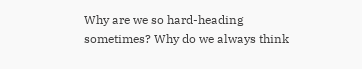Why are we so hard-heading sometimes? Why do we always think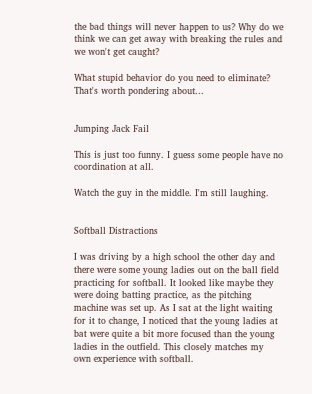the bad things will never happen to us? Why do we think we can get away with breaking the rules and we won't get caught?

What stupid behavior do you need to eliminate? That's worth pondering about...


Jumping Jack Fail

This is just too funny. I guess some people have no coordination at all.

Watch the guy in the middle. I'm still laughing.


Softball Distractions

I was driving by a high school the other day and there were some young ladies out on the ball field practicing for softball. It looked like maybe they were doing batting practice, as the pitching machine was set up. As I sat at the light waiting for it to change, I noticed that the young ladies at bat were quite a bit more focused than the young ladies in the outfield. This closely matches my own experience with softball.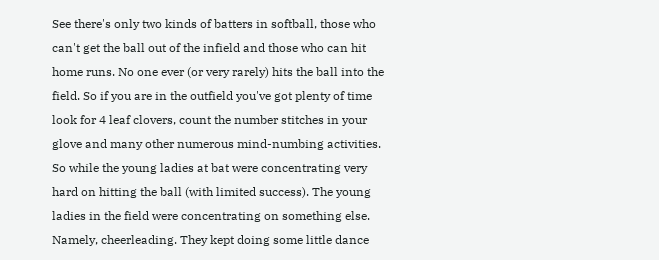See there's only two kinds of batters in softball, those who can't get the ball out of the infield and those who can hit home runs. No one ever (or very rarely) hits the ball into the field. So if you are in the outfield you've got plenty of time look for 4 leaf clovers, count the number stitches in your glove and many other numerous mind-numbing activities. So while the young ladies at bat were concentrating very hard on hitting the ball (with limited success). The young ladies in the field were concentrating on something else. Namely, cheerleading. They kept doing some little dance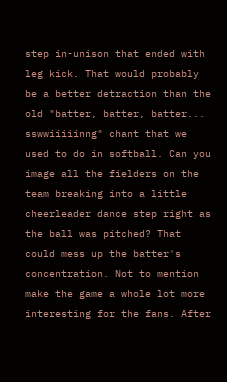step in-unison that ended with leg kick. That would probably be a better detraction than the old "batter, batter, batter... sswwiiiiinng" chant that we used to do in softball. Can you image all the fielders on the team breaking into a little cheerleader dance step right as the ball was pitched? That could mess up the batter's concentration. Not to mention make the game a whole lot more interesting for the fans. After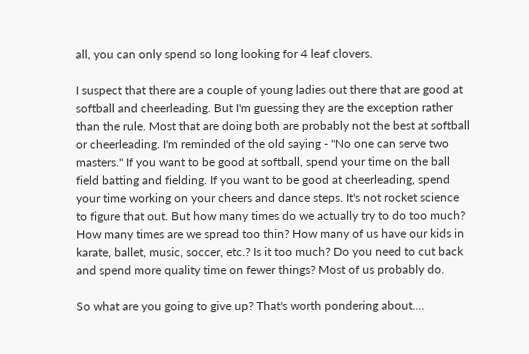all, you can only spend so long looking for 4 leaf clovers.

I suspect that there are a couple of young ladies out there that are good at softball and cheerleading. But I'm guessing they are the exception rather than the rule. Most that are doing both are probably not the best at softball or cheerleading. I'm reminded of the old saying - "No one can serve two masters." If you want to be good at softball, spend your time on the ball field batting and fielding. If you want to be good at cheerleading, spend your time working on your cheers and dance steps. It's not rocket science to figure that out. But how many times do we actually try to do too much? How many times are we spread too thin? How many of us have our kids in karate, ballet, music, soccer, etc.? Is it too much? Do you need to cut back and spend more quality time on fewer things? Most of us probably do.

So what are you going to give up? That's worth pondering about....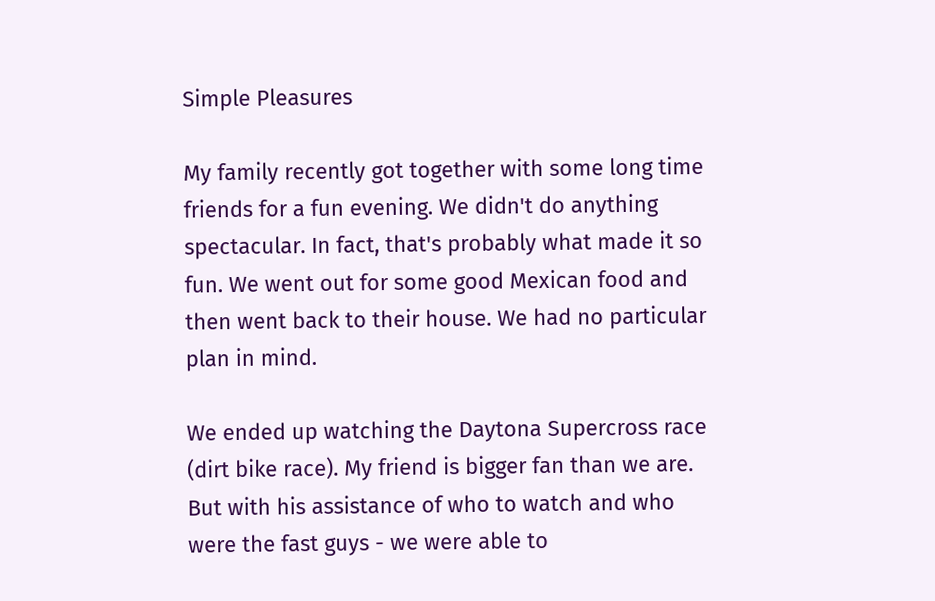Simple Pleasures

My family recently got together with some long time friends for a fun evening. We didn't do anything spectacular. In fact, that's probably what made it so fun. We went out for some good Mexican food and then went back to their house. We had no particular plan in mind.

We ended up watching the Daytona Supercross race (dirt bike race). My friend is bigger fan than we are. But with his assistance of who to watch and who were the fast guys - we were able to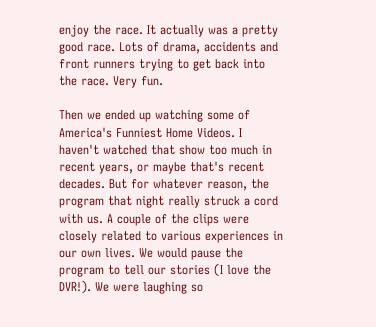enjoy the race. It actually was a pretty good race. Lots of drama, accidents and front runners trying to get back into the race. Very fun.

Then we ended up watching some of America's Funniest Home Videos. I haven't watched that show too much in recent years, or maybe that's recent decades. But for whatever reason, the program that night really struck a cord with us. A couple of the clips were closely related to various experiences in our own lives. We would pause the program to tell our stories (I love the DVR!). We were laughing so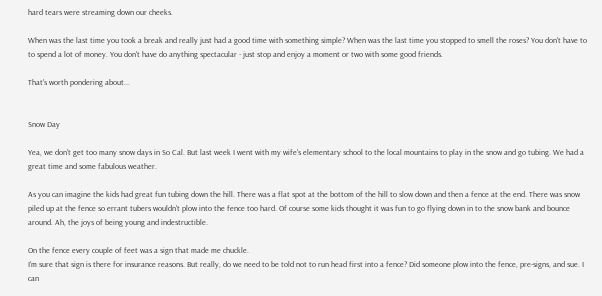hard tears were streaming down our cheeks.

When was the last time you took a break and really just had a good time with something simple? When was the last time you stopped to smell the roses? You don't have to to spend a lot of money. You don't have do anything spectacular - just stop and enjoy a moment or two with some good friends.

That's worth pondering about...


Snow Day

Yea, we don't get too many snow days in So Cal. But last week I went with my wife's elementary school to the local mountains to play in the snow and go tubing. We had a great time and some fabulous weather.

As you can imagine the kids had great fun tubing down the hill. There was a flat spot at the bottom of the hill to slow down and then a fence at the end. There was snow piled up at the fence so errant tubers wouldn't plow into the fence too hard. Of course some kids thought it was fun to go flying down in to the snow bank and bounce around. Ah, the joys of being young and indestructible.

On the fence every couple of feet was a sign that made me chuckle.
I'm sure that sign is there for insurance reasons. But really, do we need to be told not to run head first into a fence? Did someone plow into the fence, pre-signs, and sue. I can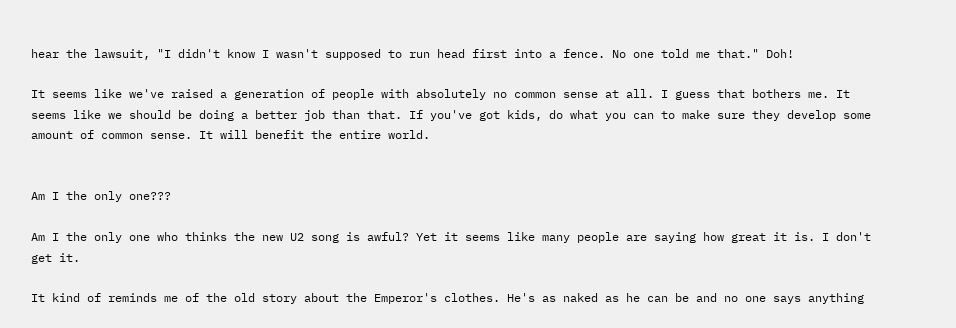hear the lawsuit, "I didn't know I wasn't supposed to run head first into a fence. No one told me that." Doh!

It seems like we've raised a generation of people with absolutely no common sense at all. I guess that bothers me. It seems like we should be doing a better job than that. If you've got kids, do what you can to make sure they develop some amount of common sense. It will benefit the entire world.


Am I the only one???

Am I the only one who thinks the new U2 song is awful? Yet it seems like many people are saying how great it is. I don't get it.

It kind of reminds me of the old story about the Emperor's clothes. He's as naked as he can be and no one says anything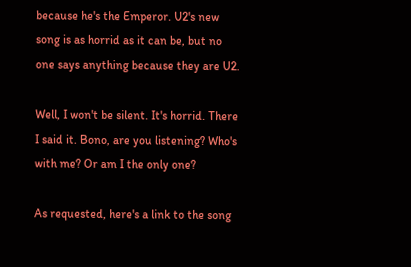because he's the Emperor. U2's new song is as horrid as it can be, but no one says anything because they are U2.

Well, I won't be silent. It's horrid. There I said it. Bono, are you listening? Who's with me? Or am I the only one?

As requested, here's a link to the song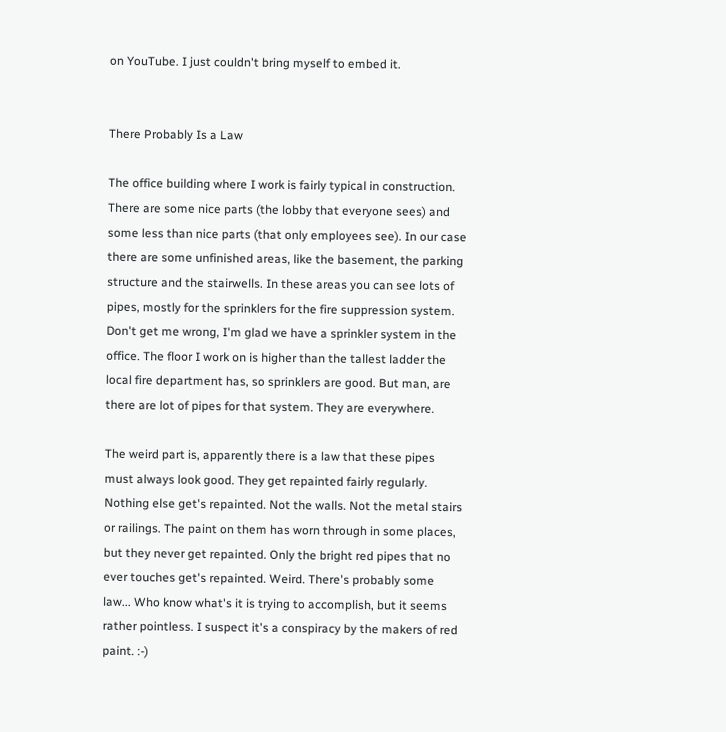on YouTube. I just couldn't bring myself to embed it.


There Probably Is a Law

The office building where I work is fairly typical in construction. There are some nice parts (the lobby that everyone sees) and some less than nice parts (that only employees see). In our case there are some unfinished areas, like the basement, the parking structure and the stairwells. In these areas you can see lots of pipes, mostly for the sprinklers for the fire suppression system. Don't get me wrong, I'm glad we have a sprinkler system in the office. The floor I work on is higher than the tallest ladder the local fire department has, so sprinklers are good. But man, are there are lot of pipes for that system. They are everywhere.

The weird part is, apparently there is a law that these pipes must always look good. They get repainted fairly regularly. Nothing else get's repainted. Not the walls. Not the metal stairs or railings. The paint on them has worn through in some places, but they never get repainted. Only the bright red pipes that no ever touches get's repainted. Weird. There's probably some law... Who know what's it is trying to accomplish, but it seems rather pointless. I suspect it's a conspiracy by the makers of red paint. :-)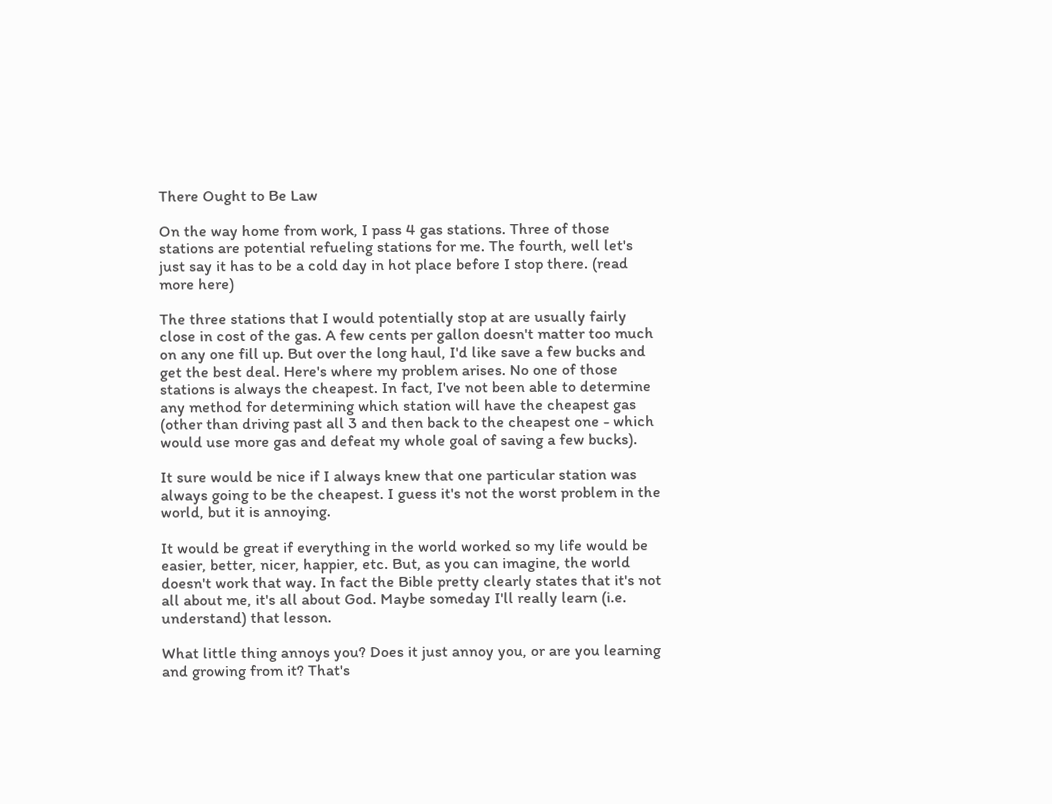There Ought to Be Law

On the way home from work, I pass 4 gas stations. Three of those stations are potential refueling stations for me. The fourth, well let's just say it has to be a cold day in hot place before I stop there. (read more here)

The three stations that I would potentially stop at are usually fairly close in cost of the gas. A few cents per gallon doesn't matter too much on any one fill up. But over the long haul, I'd like save a few bucks and get the best deal. Here's where my problem arises. No one of those stations is always the cheapest. In fact, I've not been able to determine any method for determining which station will have the cheapest gas (other than driving past all 3 and then back to the cheapest one - which would use more gas and defeat my whole goal of saving a few bucks).

It sure would be nice if I always knew that one particular station was always going to be the cheapest. I guess it's not the worst problem in the world, but it is annoying.

It would be great if everything in the world worked so my life would be easier, better, nicer, happier, etc. But, as you can imagine, the world doesn't work that way. In fact the Bible pretty clearly states that it's not all about me, it's all about God. Maybe someday I'll really learn (i.e. understand) that lesson.

What little thing annoys you? Does it just annoy you, or are you learning and growing from it? That's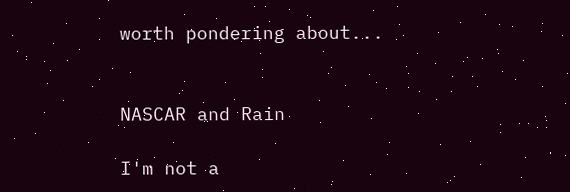worth pondering about...


NASCAR and Rain

I'm not a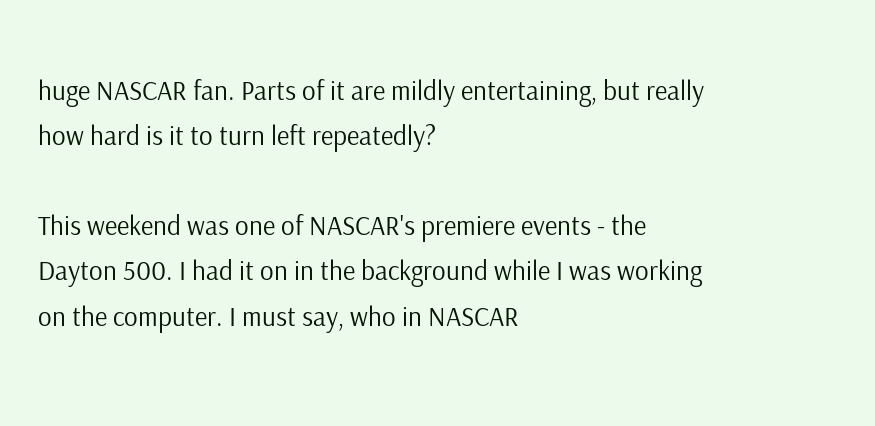huge NASCAR fan. Parts of it are mildly entertaining, but really how hard is it to turn left repeatedly?

This weekend was one of NASCAR's premiere events - the Dayton 500. I had it on in the background while I was working on the computer. I must say, who in NASCAR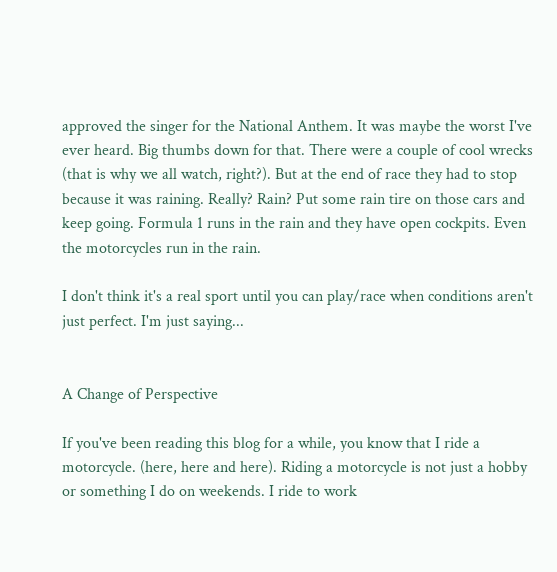approved the singer for the National Anthem. It was maybe the worst I've ever heard. Big thumbs down for that. There were a couple of cool wrecks (that is why we all watch, right?). But at the end of race they had to stop because it was raining. Really? Rain? Put some rain tire on those cars and keep going. Formula 1 runs in the rain and they have open cockpits. Even the motorcycles run in the rain.

I don't think it's a real sport until you can play/race when conditions aren't just perfect. I'm just saying...


A Change of Perspective

If you've been reading this blog for a while, you know that I ride a motorcycle. (here, here and here). Riding a motorcycle is not just a hobby or something I do on weekends. I ride to work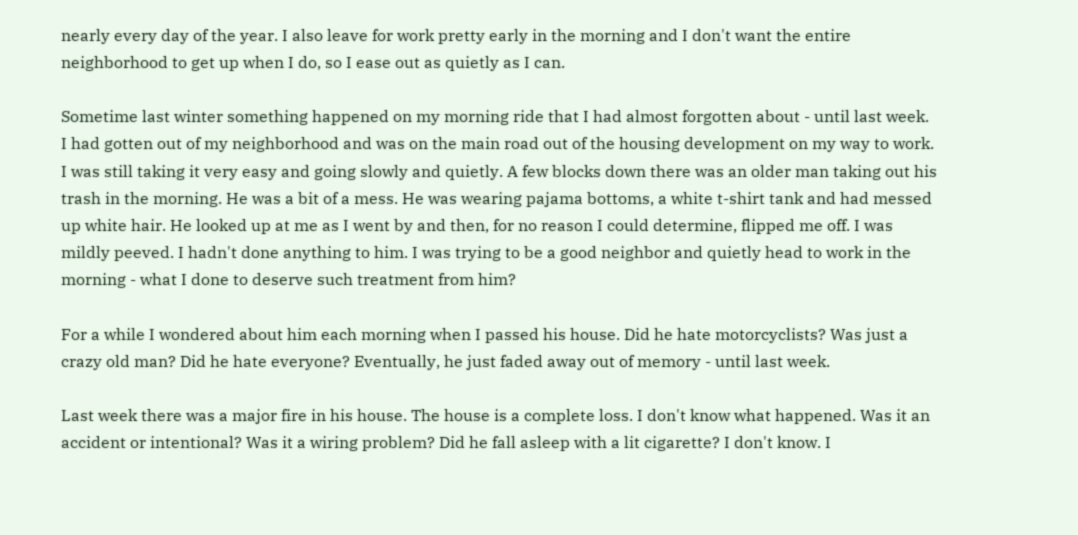nearly every day of the year. I also leave for work pretty early in the morning and I don't want the entire neighborhood to get up when I do, so I ease out as quietly as I can.

Sometime last winter something happened on my morning ride that I had almost forgotten about - until last week. I had gotten out of my neighborhood and was on the main road out of the housing development on my way to work. I was still taking it very easy and going slowly and quietly. A few blocks down there was an older man taking out his trash in the morning. He was a bit of a mess. He was wearing pajama bottoms, a white t-shirt tank and had messed up white hair. He looked up at me as I went by and then, for no reason I could determine, flipped me off. I was mildly peeved. I hadn't done anything to him. I was trying to be a good neighbor and quietly head to work in the morning - what I done to deserve such treatment from him?

For a while I wondered about him each morning when I passed his house. Did he hate motorcyclists? Was just a crazy old man? Did he hate everyone? Eventually, he just faded away out of memory - until last week.

Last week there was a major fire in his house. The house is a complete loss. I don't know what happened. Was it an accident or intentional? Was it a wiring problem? Did he fall asleep with a lit cigarette? I don't know. I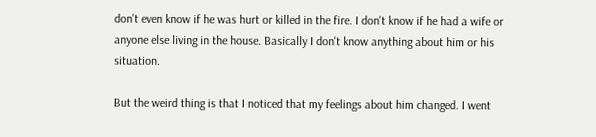don't even know if he was hurt or killed in the fire. I don't know if he had a wife or anyone else living in the house. Basically I don't know anything about him or his situation.

But the weird thing is that I noticed that my feelings about him changed. I went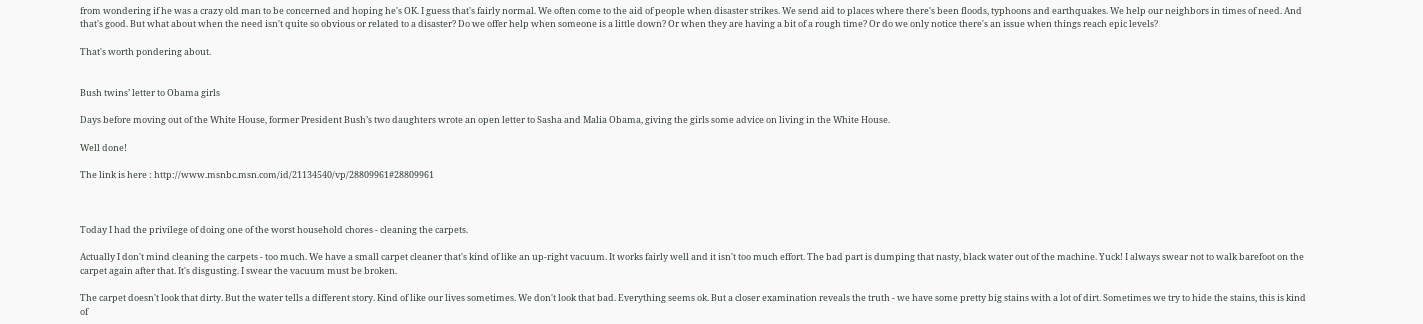from wondering if he was a crazy old man to be concerned and hoping he's OK. I guess that's fairly normal. We often come to the aid of people when disaster strikes. We send aid to places where there's been floods, typhoons and earthquakes. We help our neighbors in times of need. And that's good. But what about when the need isn't quite so obvious or related to a disaster? Do we offer help when someone is a little down? Or when they are having a bit of a rough time? Or do we only notice there's an issue when things reach epic levels?

That's worth pondering about.


Bush twins’ letter to Obama girls

Days before moving out of the White House, former President Bush’s two daughters wrote an open letter to Sasha and Malia Obama, giving the girls some advice on living in the White House.

Well done!

The link is here : http://www.msnbc.msn.com/id/21134540/vp/28809961#28809961



Today I had the privilege of doing one of the worst household chores - cleaning the carpets.

Actually I don't mind cleaning the carpets - too much. We have a small carpet cleaner that's kind of like an up-right vacuum. It works fairly well and it isn't too much effort. The bad part is dumping that nasty, black water out of the machine. Yuck! I always swear not to walk barefoot on the carpet again after that. It's disgusting. I swear the vacuum must be broken.

The carpet doesn't look that dirty. But the water tells a different story. Kind of like our lives sometimes. We don't look that bad. Everything seems ok. But a closer examination reveals the truth - we have some pretty big stains with a lot of dirt. Sometimes we try to hide the stains, this is kind of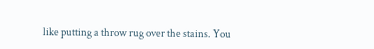like putting a throw rug over the stains. You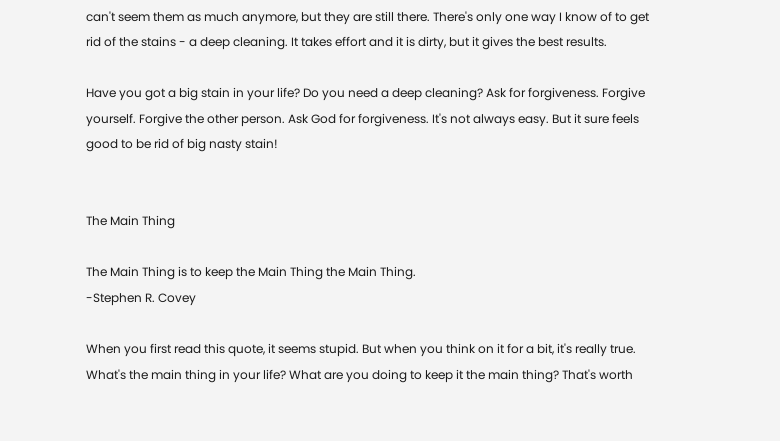can't seem them as much anymore, but they are still there. There's only one way I know of to get rid of the stains - a deep cleaning. It takes effort and it is dirty, but it gives the best results.

Have you got a big stain in your life? Do you need a deep cleaning? Ask for forgiveness. Forgive yourself. Forgive the other person. Ask God for forgiveness. It's not always easy. But it sure feels good to be rid of big nasty stain!


The Main Thing

The Main Thing is to keep the Main Thing the Main Thing.
-Stephen R. Covey

When you first read this quote, it seems stupid. But when you think on it for a bit, it's really true. What's the main thing in your life? What are you doing to keep it the main thing? That's worth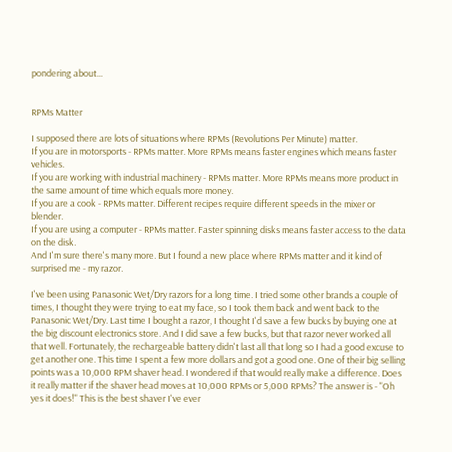pondering about...


RPMs Matter

I supposed there are lots of situations where RPMs (Revolutions Per Minute) matter.
If you are in motorsports - RPMs matter. More RPMs means faster engines which means faster vehicles.
If you are working with industrial machinery - RPMs matter. More RPMs means more product in the same amount of time which equals more money.
If you are a cook - RPMs matter. Different recipes require different speeds in the mixer or blender.
If you are using a computer - RPMs matter. Faster spinning disks means faster access to the data on the disk.
And I'm sure there's many more. But I found a new place where RPMs matter and it kind of surprised me - my razor.

I've been using Panasonic Wet/Dry razors for a long time. I tried some other brands a couple of times, I thought they were trying to eat my face, so I took them back and went back to the Panasonic Wet/Dry. Last time I bought a razor, I thought I'd save a few bucks by buying one at the big discount electronics store. And I did save a few bucks, but that razor never worked all that well. Fortunately, the rechargeable battery didn't last all that long so I had a good excuse to get another one. This time I spent a few more dollars and got a good one. One of their big selling points was a 10,000 RPM shaver head. I wondered if that would really make a difference. Does it really matter if the shaver head moves at 10,000 RPMs or 5,000 RPMs? The answer is - "Oh yes it does!" This is the best shaver I've ever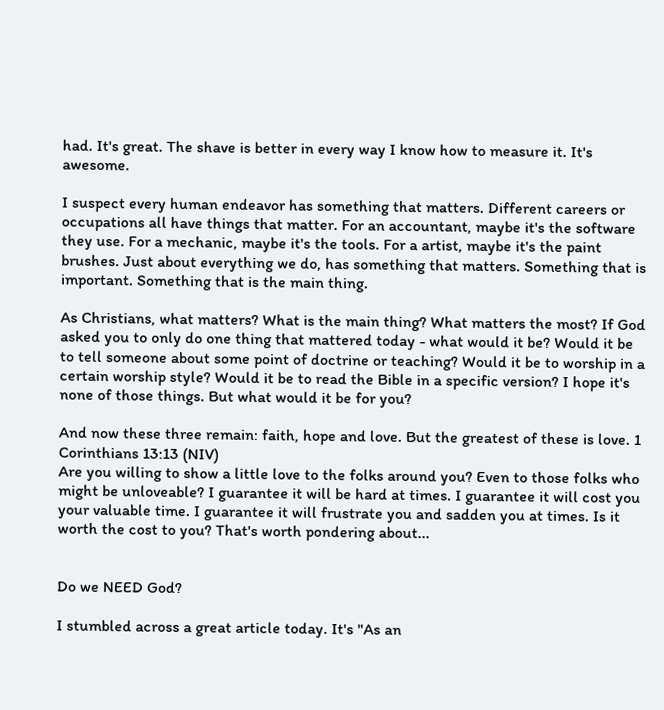had. It's great. The shave is better in every way I know how to measure it. It's awesome.

I suspect every human endeavor has something that matters. Different careers or occupations all have things that matter. For an accountant, maybe it's the software they use. For a mechanic, maybe it's the tools. For a artist, maybe it's the paint brushes. Just about everything we do, has something that matters. Something that is important. Something that is the main thing.

As Christians, what matters? What is the main thing? What matters the most? If God asked you to only do one thing that mattered today - what would it be? Would it be to tell someone about some point of doctrine or teaching? Would it be to worship in a certain worship style? Would it be to read the Bible in a specific version? I hope it's none of those things. But what would it be for you?

And now these three remain: faith, hope and love. But the greatest of these is love. 1 Corinthians 13:13 (NIV)
Are you willing to show a little love to the folks around you? Even to those folks who might be unloveable? I guarantee it will be hard at times. I guarantee it will cost you your valuable time. I guarantee it will frustrate you and sadden you at times. Is it worth the cost to you? That's worth pondering about...


Do we NEED God?

I stumbled across a great article today. It's "As an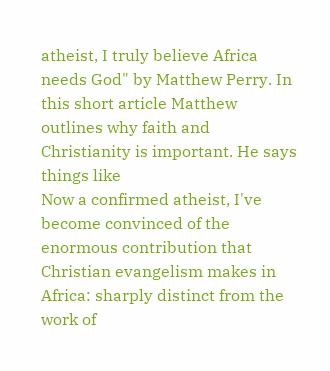atheist, I truly believe Africa needs God" by Matthew Perry. In this short article Matthew outlines why faith and Christianity is important. He says things like
Now a confirmed atheist, I've become convinced of the enormous contribution that Christian evangelism makes in Africa: sharply distinct from the work of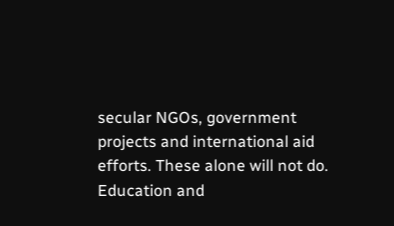secular NGOs, government projects and international aid efforts. These alone will not do. Education and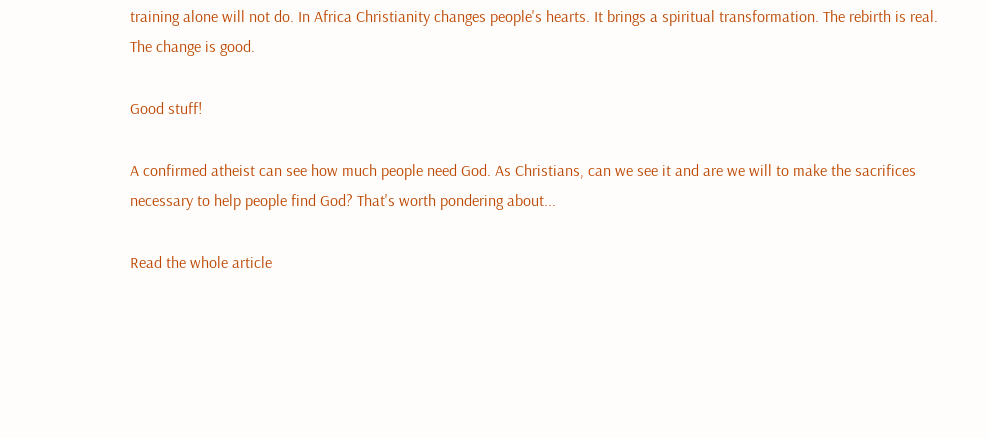training alone will not do. In Africa Christianity changes people's hearts. It brings a spiritual transformation. The rebirth is real. The change is good.

Good stuff!

A confirmed atheist can see how much people need God. As Christians, can we see it and are we will to make the sacrifices necessary to help people find God? That's worth pondering about...

Read the whole article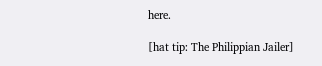here.

[hat tip: The Philippian Jailer]